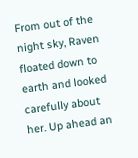From out of the night sky, Raven floated down to earth and looked carefully about her. Up ahead an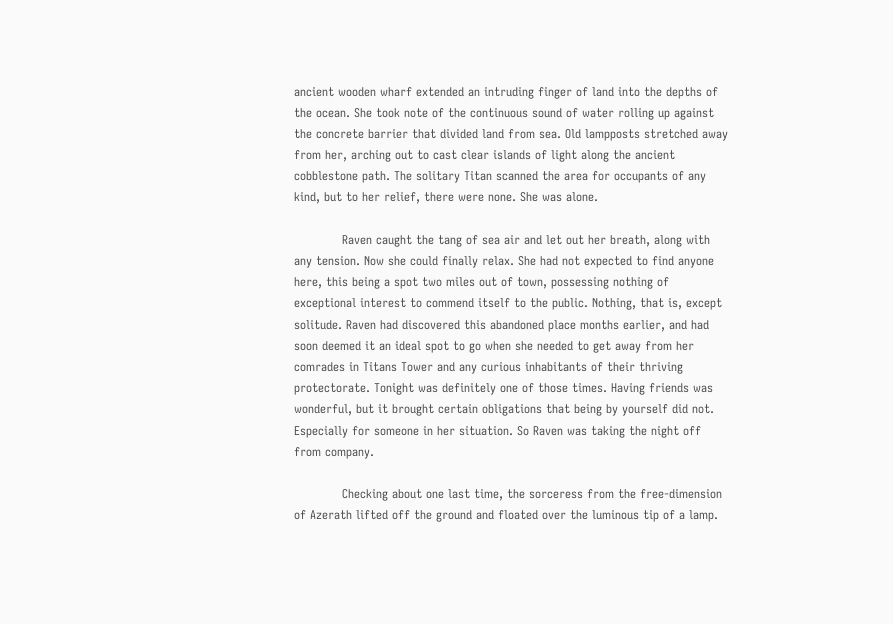ancient wooden wharf extended an intruding finger of land into the depths of the ocean. She took note of the continuous sound of water rolling up against the concrete barrier that divided land from sea. Old lampposts stretched away from her, arching out to cast clear islands of light along the ancient cobblestone path. The solitary Titan scanned the area for occupants of any kind, but to her relief, there were none. She was alone.

            Raven caught the tang of sea air and let out her breath, along with any tension. Now she could finally relax. She had not expected to find anyone here, this being a spot two miles out of town, possessing nothing of exceptional interest to commend itself to the public. Nothing, that is, except solitude. Raven had discovered this abandoned place months earlier, and had soon deemed it an ideal spot to go when she needed to get away from her comrades in Titans Tower and any curious inhabitants of their thriving protectorate. Tonight was definitely one of those times. Having friends was wonderful, but it brought certain obligations that being by yourself did not. Especially for someone in her situation. So Raven was taking the night off from company.

            Checking about one last time, the sorceress from the free-dimension of Azerath lifted off the ground and floated over the luminous tip of a lamp.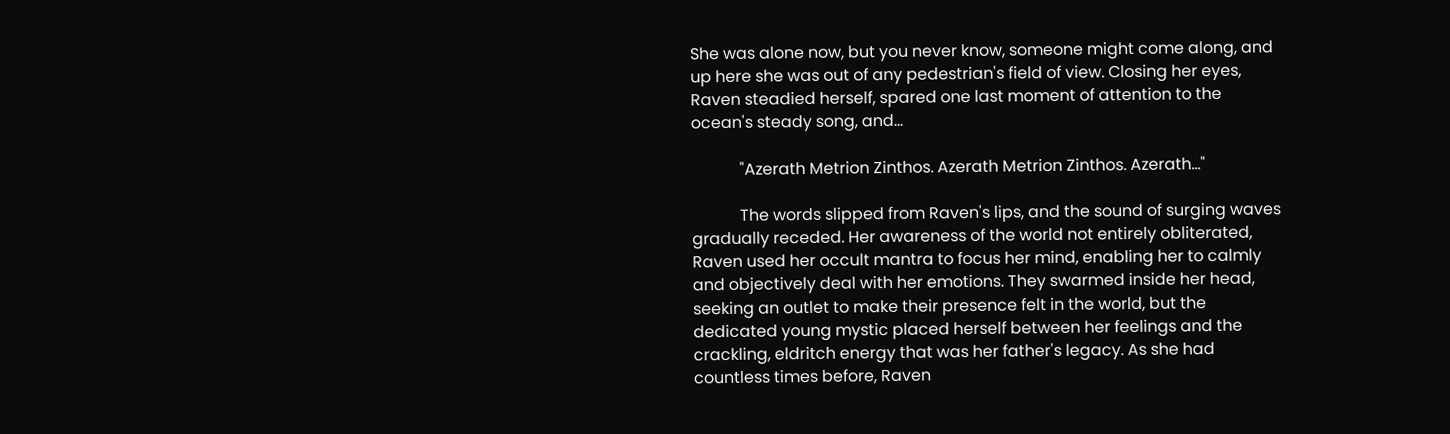She was alone now, but you never know, someone might come along, and up here she was out of any pedestrian's field of view. Closing her eyes, Raven steadied herself, spared one last moment of attention to the ocean's steady song, and...

            "Azerath Metrion Zinthos. Azerath Metrion Zinthos. Azerath..."

            The words slipped from Raven's lips, and the sound of surging waves gradually receded. Her awareness of the world not entirely obliterated, Raven used her occult mantra to focus her mind, enabling her to calmly and objectively deal with her emotions. They swarmed inside her head, seeking an outlet to make their presence felt in the world, but the dedicated young mystic placed herself between her feelings and the crackling, eldritch energy that was her father's legacy. As she had countless times before, Raven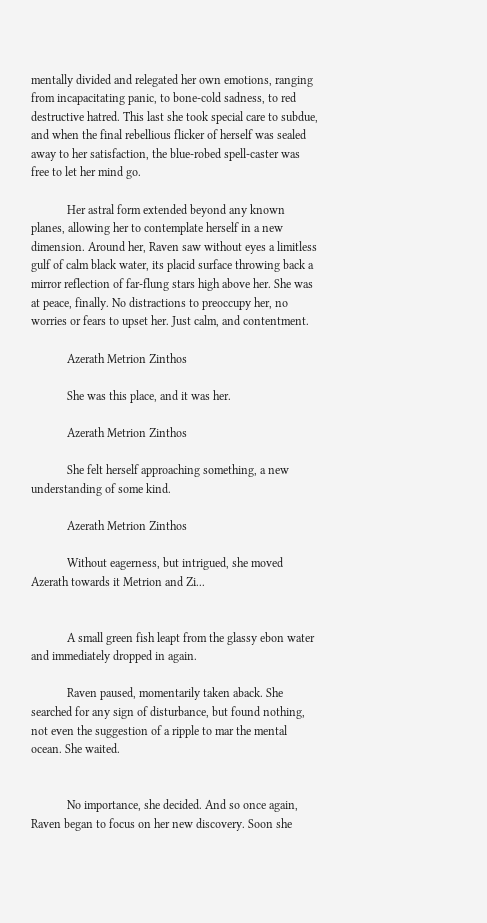mentally divided and relegated her own emotions, ranging from incapacitating panic, to bone-cold sadness, to red destructive hatred. This last she took special care to subdue, and when the final rebellious flicker of herself was sealed away to her satisfaction, the blue-robed spell-caster was free to let her mind go.

            Her astral form extended beyond any known planes, allowing her to contemplate herself in a new dimension. Around her, Raven saw without eyes a limitless gulf of calm black water, its placid surface throwing back a mirror reflection of far-flung stars high above her. She was at peace, finally. No distractions to preoccupy her, no worries or fears to upset her. Just calm, and contentment.

            Azerath Metrion Zinthos

            She was this place, and it was her.

            Azerath Metrion Zinthos

            She felt herself approaching something, a new understanding of some kind.

            Azerath Metrion Zinthos

            Without eagerness, but intrigued, she moved Azerath towards it Metrion and Zi...


            A small green fish leapt from the glassy ebon water and immediately dropped in again.

            Raven paused, momentarily taken aback. She searched for any sign of disturbance, but found nothing, not even the suggestion of a ripple to mar the mental ocean. She waited.


            No importance, she decided. And so once again, Raven began to focus on her new discovery. Soon she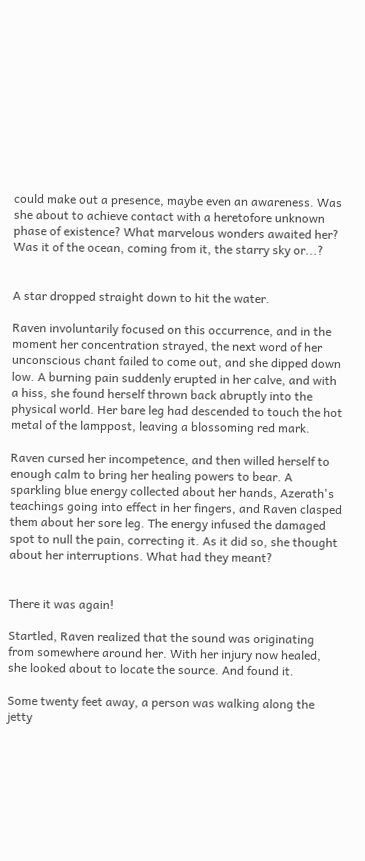could make out a presence, maybe even an awareness. Was she about to achieve contact with a heretofore unknown phase of existence? What marvelous wonders awaited her? Was it of the ocean, coming from it, the starry sky or...?


A star dropped straight down to hit the water.

Raven involuntarily focused on this occurrence, and in the moment her concentration strayed, the next word of her unconscious chant failed to come out, and she dipped down low. A burning pain suddenly erupted in her calve, and with a hiss, she found herself thrown back abruptly into the physical world. Her bare leg had descended to touch the hot metal of the lamppost, leaving a blossoming red mark.

Raven cursed her incompetence, and then willed herself to enough calm to bring her healing powers to bear. A sparkling blue energy collected about her hands, Azerath's teachings going into effect in her fingers, and Raven clasped them about her sore leg. The energy infused the damaged spot to null the pain, correcting it. As it did so, she thought about her interruptions. What had they meant?


There it was again!

Startled, Raven realized that the sound was originating from somewhere around her. With her injury now healed, she looked about to locate the source. And found it.

Some twenty feet away, a person was walking along the jetty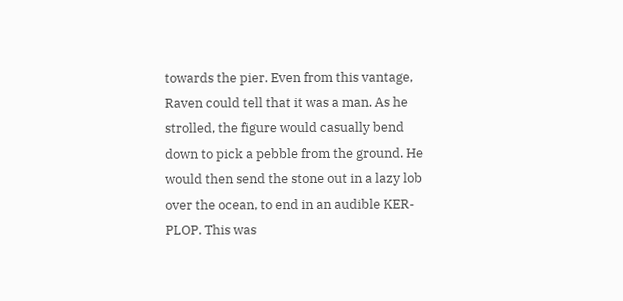towards the pier. Even from this vantage, Raven could tell that it was a man. As he strolled, the figure would casually bend down to pick a pebble from the ground. He would then send the stone out in a lazy lob over the ocean, to end in an audible KER-PLOP. This was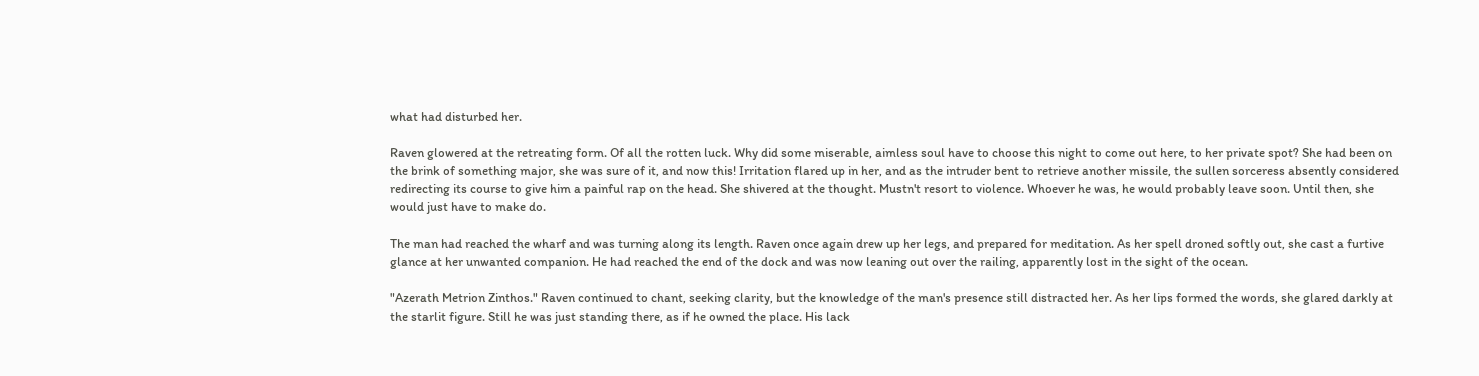what had disturbed her.

Raven glowered at the retreating form. Of all the rotten luck. Why did some miserable, aimless soul have to choose this night to come out here, to her private spot? She had been on the brink of something major, she was sure of it, and now this! Irritation flared up in her, and as the intruder bent to retrieve another missile, the sullen sorceress absently considered redirecting its course to give him a painful rap on the head. She shivered at the thought. Mustn't resort to violence. Whoever he was, he would probably leave soon. Until then, she would just have to make do.

The man had reached the wharf and was turning along its length. Raven once again drew up her legs, and prepared for meditation. As her spell droned softly out, she cast a furtive glance at her unwanted companion. He had reached the end of the dock and was now leaning out over the railing, apparently lost in the sight of the ocean.

"Azerath Metrion Zinthos." Raven continued to chant, seeking clarity, but the knowledge of the man's presence still distracted her. As her lips formed the words, she glared darkly at the starlit figure. Still he was just standing there, as if he owned the place. His lack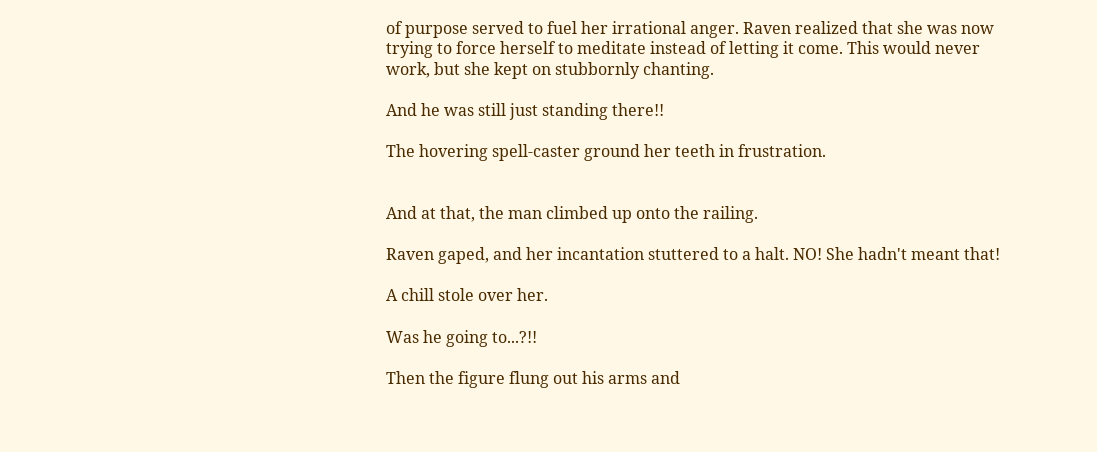of purpose served to fuel her irrational anger. Raven realized that she was now trying to force herself to meditate instead of letting it come. This would never work, but she kept on stubbornly chanting.

And he was still just standing there!!

The hovering spell-caster ground her teeth in frustration.


And at that, the man climbed up onto the railing.

Raven gaped, and her incantation stuttered to a halt. NO! She hadn't meant that!

A chill stole over her.

Was he going to...?!!

Then the figure flung out his arms and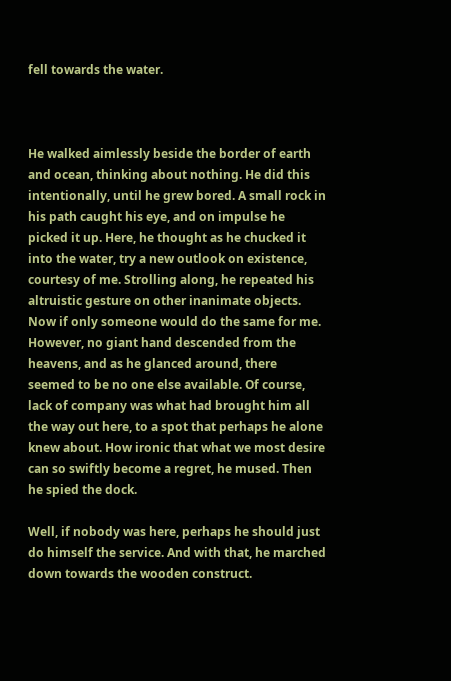fell towards the water.



He walked aimlessly beside the border of earth and ocean, thinking about nothing. He did this intentionally, until he grew bored. A small rock in his path caught his eye, and on impulse he picked it up. Here, he thought as he chucked it into the water, try a new outlook on existence, courtesy of me. Strolling along, he repeated his altruistic gesture on other inanimate objects. Now if only someone would do the same for me. However, no giant hand descended from the heavens, and as he glanced around, there seemed to be no one else available. Of course, lack of company was what had brought him all the way out here, to a spot that perhaps he alone knew about. How ironic that what we most desire can so swiftly become a regret, he mused. Then he spied the dock.

Well, if nobody was here, perhaps he should just do himself the service. And with that, he marched down towards the wooden construct.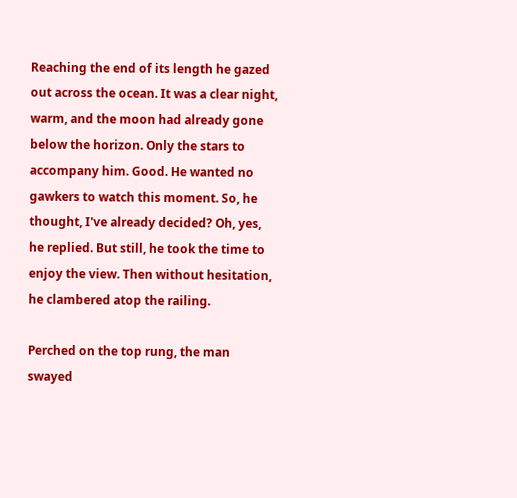Reaching the end of its length he gazed out across the ocean. It was a clear night, warm, and the moon had already gone below the horizon. Only the stars to accompany him. Good. He wanted no gawkers to watch this moment. So, he thought, I've already decided? Oh, yes, he replied. But still, he took the time to enjoy the view. Then without hesitation, he clambered atop the railing.

Perched on the top rung, the man swayed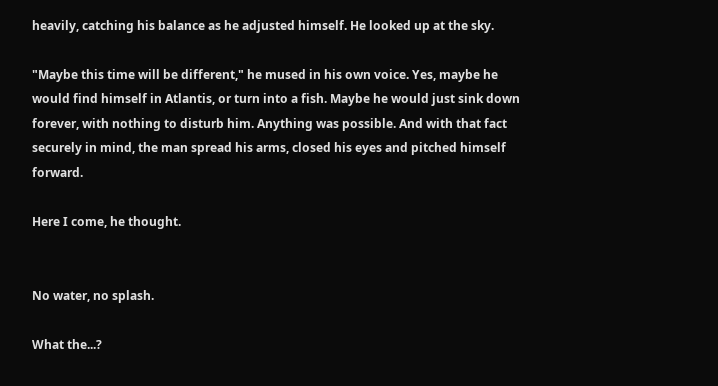heavily, catching his balance as he adjusted himself. He looked up at the sky.

"Maybe this time will be different," he mused in his own voice. Yes, maybe he would find himself in Atlantis, or turn into a fish. Maybe he would just sink down forever, with nothing to disturb him. Anything was possible. And with that fact securely in mind, the man spread his arms, closed his eyes and pitched himself forward.

Here I come, he thought.


No water, no splash.

What the...?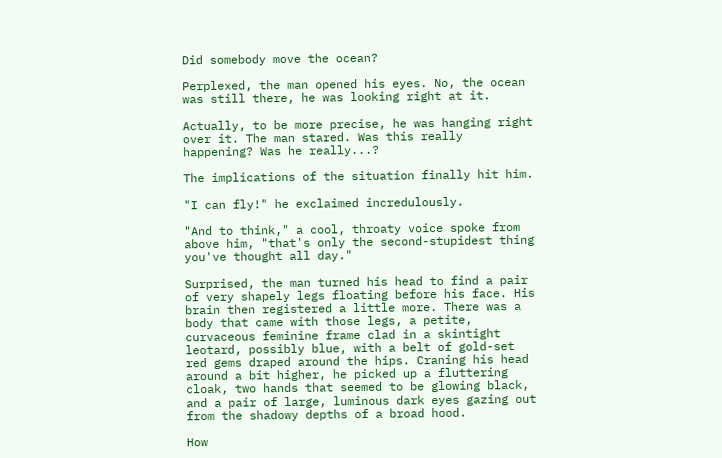Did somebody move the ocean?

Perplexed, the man opened his eyes. No, the ocean was still there, he was looking right at it.

Actually, to be more precise, he was hanging right over it. The man stared. Was this really happening? Was he really...?

The implications of the situation finally hit him.

"I can fly!" he exclaimed incredulously.

"And to think," a cool, throaty voice spoke from above him, "that's only the second-stupidest thing you've thought all day."

Surprised, the man turned his head to find a pair of very shapely legs floating before his face. His brain then registered a little more. There was a body that came with those legs, a petite, curvaceous feminine frame clad in a skintight leotard, possibly blue, with a belt of gold-set red gems draped around the hips. Craning his head around a bit higher, he picked up a fluttering cloak, two hands that seemed to be glowing black, and a pair of large, luminous dark eyes gazing out from the shadowy depths of a broad hood.

How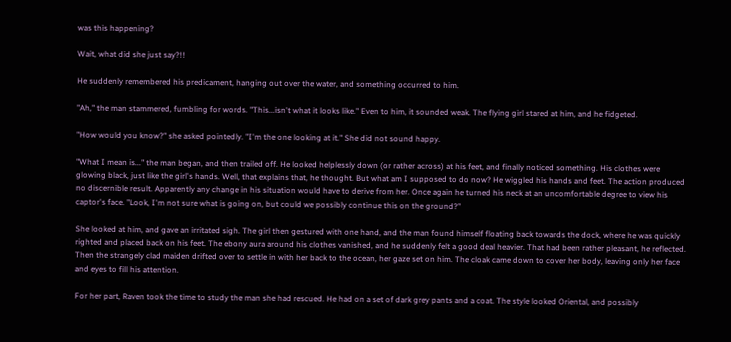was this happening?

Wait, what did she just say?!!

He suddenly remembered his predicament, hanging out over the water, and something occurred to him.

"Ah," the man stammered, fumbling for words. "This...isn't what it looks like." Even to him, it sounded weak. The flying girl stared at him, and he fidgeted.

"How would you know?" she asked pointedly. "I'm the one looking at it." She did not sound happy.

"What I mean is..." the man began, and then trailed off. He looked helplessly down (or rather across) at his feet, and finally noticed something. His clothes were glowing black, just like the girl's hands. Well, that explains that, he thought. But what am I supposed to do now? He wiggled his hands and feet. The action produced no discernible result. Apparently any change in his situation would have to derive from her. Once again he turned his neck at an uncomfortable degree to view his captor's face. "Look, I'm not sure what is going on, but could we possibly continue this on the ground?"

She looked at him, and gave an irritated sigh. The girl then gestured with one hand, and the man found himself floating back towards the dock, where he was quickly righted and placed back on his feet. The ebony aura around his clothes vanished, and he suddenly felt a good deal heavier. That had been rather pleasant, he reflected. Then the strangely clad maiden drifted over to settle in with her back to the ocean, her gaze set on him. The cloak came down to cover her body, leaving only her face and eyes to fill his attention.

For her part, Raven took the time to study the man she had rescued. He had on a set of dark grey pants and a coat. The style looked Oriental, and possibly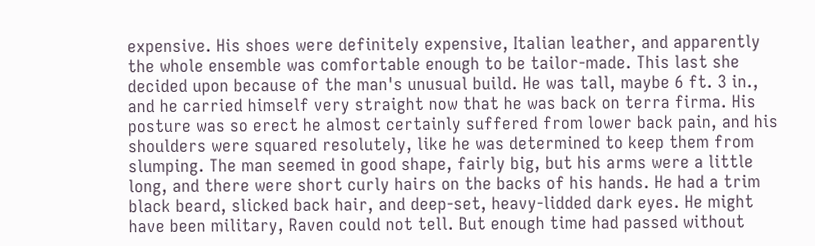expensive. His shoes were definitely expensive, Italian leather, and apparently the whole ensemble was comfortable enough to be tailor-made. This last she decided upon because of the man's unusual build. He was tall, maybe 6 ft. 3 in., and he carried himself very straight now that he was back on terra firma. His posture was so erect he almost certainly suffered from lower back pain, and his shoulders were squared resolutely, like he was determined to keep them from slumping. The man seemed in good shape, fairly big, but his arms were a little long, and there were short curly hairs on the backs of his hands. He had a trim black beard, slicked back hair, and deep-set, heavy-lidded dark eyes. He might have been military, Raven could not tell. But enough time had passed without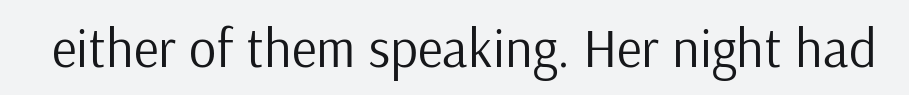either of them speaking. Her night had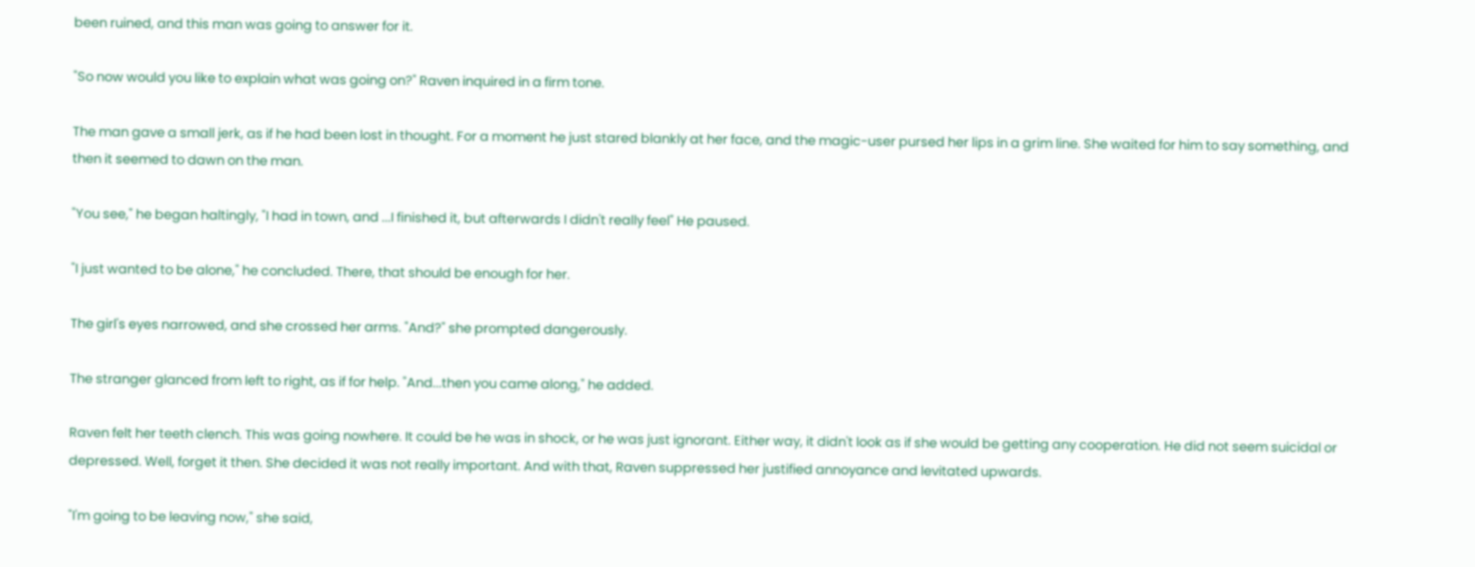been ruined, and this man was going to answer for it.

"So now would you like to explain what was going on?" Raven inquired in a firm tone.

The man gave a small jerk, as if he had been lost in thought. For a moment he just stared blankly at her face, and the magic-user pursed her lips in a grim line. She waited for him to say something, and then it seemed to dawn on the man.

"You see," he began haltingly, "I had in town, and ...I finished it, but afterwards I didn't really feel" He paused.

"I just wanted to be alone," he concluded. There, that should be enough for her.

The girl's eyes narrowed, and she crossed her arms. "And?" she prompted dangerously.

The stranger glanced from left to right, as if for help. "And...then you came along," he added.

Raven felt her teeth clench. This was going nowhere. It could be he was in shock, or he was just ignorant. Either way, it didn't look as if she would be getting any cooperation. He did not seem suicidal or depressed. Well, forget it then. She decided it was not really important. And with that, Raven suppressed her justified annoyance and levitated upwards.

"I'm going to be leaving now," she said,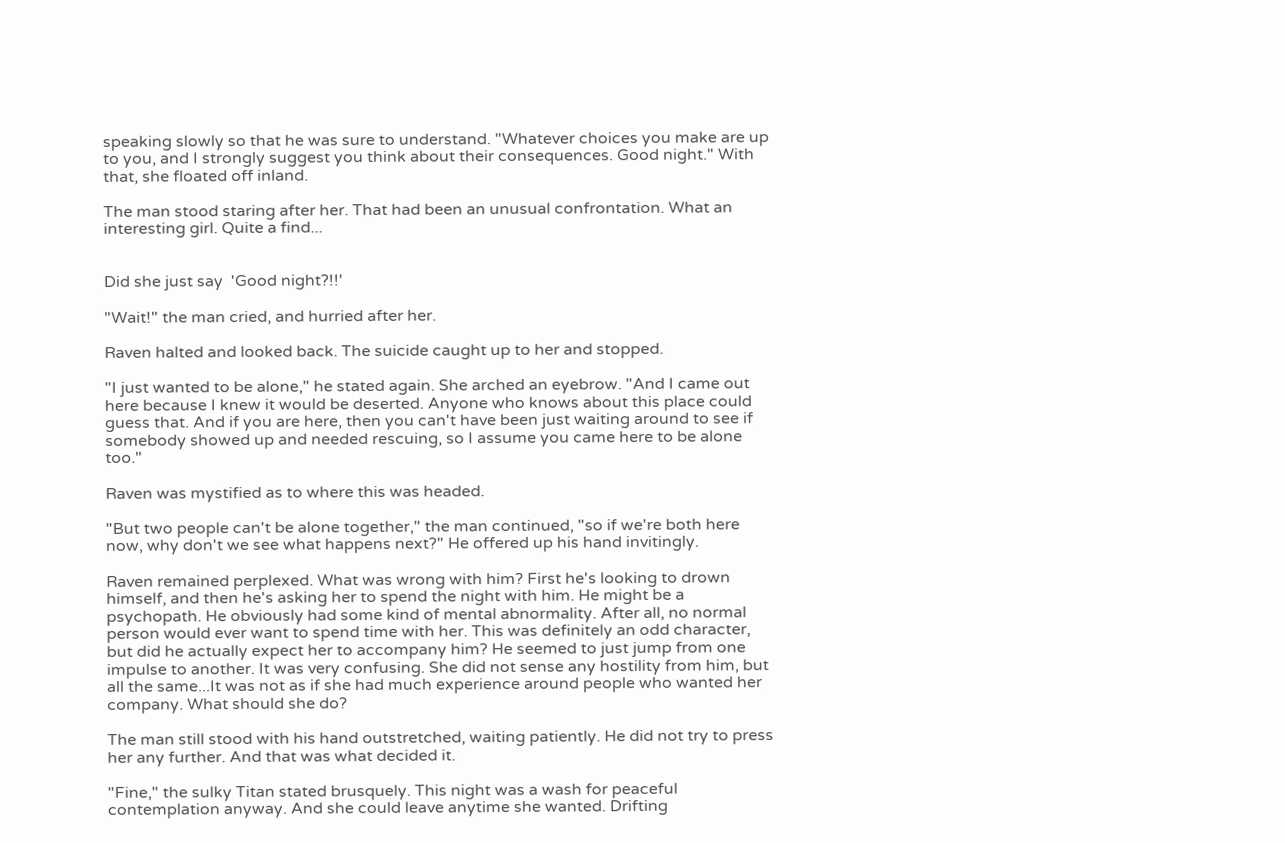speaking slowly so that he was sure to understand. "Whatever choices you make are up to you, and I strongly suggest you think about their consequences. Good night." With that, she floated off inland.

The man stood staring after her. That had been an unusual confrontation. What an interesting girl. Quite a find...


Did she just say  'Good night?!!'

"Wait!" the man cried, and hurried after her.

Raven halted and looked back. The suicide caught up to her and stopped.

"I just wanted to be alone," he stated again. She arched an eyebrow. "And I came out here because I knew it would be deserted. Anyone who knows about this place could guess that. And if you are here, then you can't have been just waiting around to see if somebody showed up and needed rescuing, so I assume you came here to be alone too."

Raven was mystified as to where this was headed.

"But two people can't be alone together," the man continued, "so if we're both here now, why don't we see what happens next?" He offered up his hand invitingly.

Raven remained perplexed. What was wrong with him? First he's looking to drown himself, and then he's asking her to spend the night with him. He might be a psychopath. He obviously had some kind of mental abnormality. After all, no normal person would ever want to spend time with her. This was definitely an odd character, but did he actually expect her to accompany him? He seemed to just jump from one impulse to another. It was very confusing. She did not sense any hostility from him, but all the same...It was not as if she had much experience around people who wanted her company. What should she do?

The man still stood with his hand outstretched, waiting patiently. He did not try to press her any further. And that was what decided it.

"Fine," the sulky Titan stated brusquely. This night was a wash for peaceful contemplation anyway. And she could leave anytime she wanted. Drifting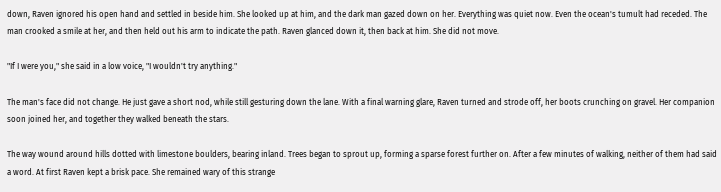down, Raven ignored his open hand and settled in beside him. She looked up at him, and the dark man gazed down on her. Everything was quiet now. Even the ocean's tumult had receded. The man crooked a smile at her, and then held out his arm to indicate the path. Raven glanced down it, then back at him. She did not move.

"If I were you," she said in a low voice, "I wouldn't try anything."

The man's face did not change. He just gave a short nod, while still gesturing down the lane. With a final warning glare, Raven turned and strode off, her boots crunching on gravel. Her companion soon joined her, and together they walked beneath the stars.

The way wound around hills dotted with limestone boulders, bearing inland. Trees began to sprout up, forming a sparse forest further on. After a few minutes of walking, neither of them had said a word. At first Raven kept a brisk pace. She remained wary of this strange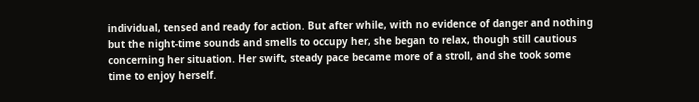individual, tensed and ready for action. But after while, with no evidence of danger and nothing but the night-time sounds and smells to occupy her, she began to relax, though still cautious concerning her situation. Her swift, steady pace became more of a stroll, and she took some time to enjoy herself.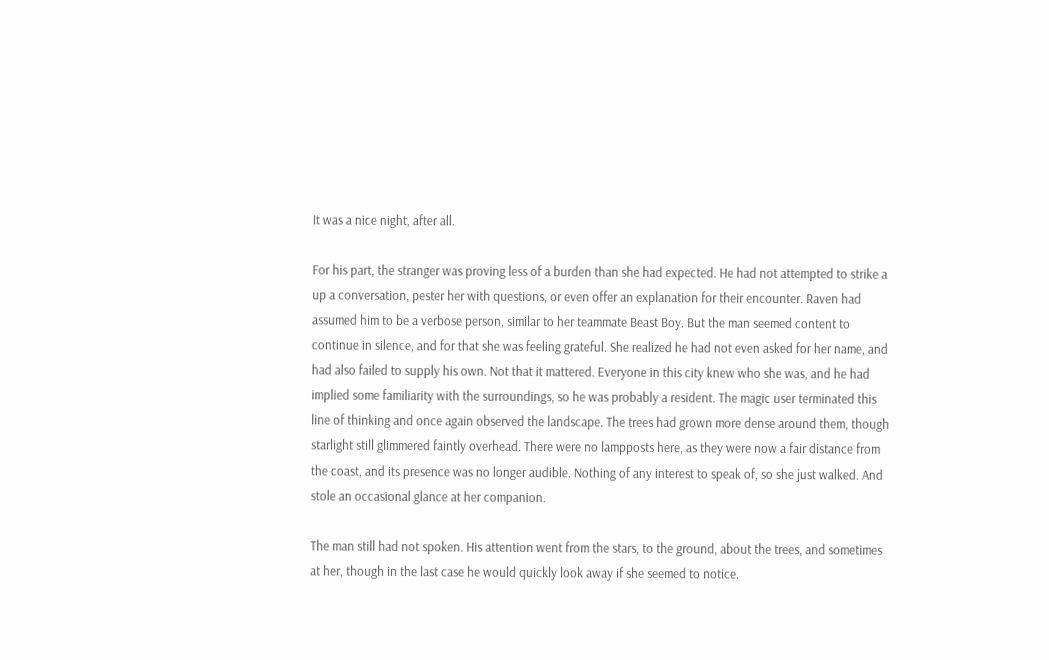It was a nice night, after all.

For his part, the stranger was proving less of a burden than she had expected. He had not attempted to strike a up a conversation, pester her with questions, or even offer an explanation for their encounter. Raven had assumed him to be a verbose person, similar to her teammate Beast Boy. But the man seemed content to continue in silence, and for that she was feeling grateful. She realized he had not even asked for her name, and had also failed to supply his own. Not that it mattered. Everyone in this city knew who she was, and he had implied some familiarity with the surroundings, so he was probably a resident. The magic user terminated this line of thinking and once again observed the landscape. The trees had grown more dense around them, though starlight still glimmered faintly overhead. There were no lampposts here, as they were now a fair distance from the coast, and its presence was no longer audible. Nothing of any interest to speak of, so she just walked. And stole an occasional glance at her companion.

The man still had not spoken. His attention went from the stars, to the ground, about the trees, and sometimes at her, though in the last case he would quickly look away if she seemed to notice.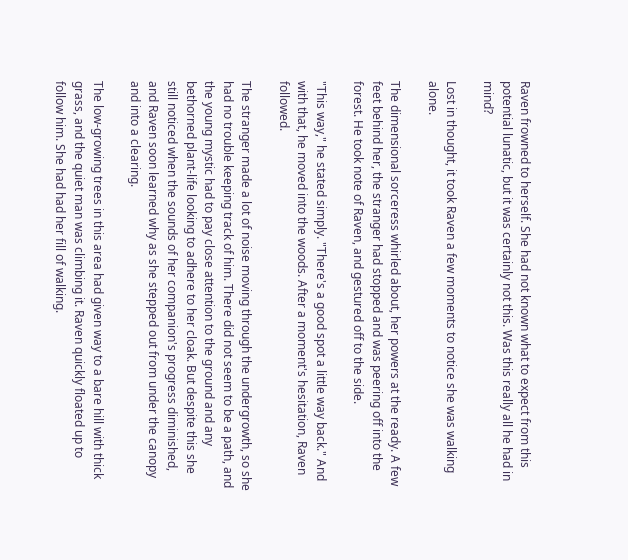Raven frowned to herself. She had not known what to expect from this potential lunatic, but it was certainly not this. Was this really all he had in mind?

Lost in thought, it took Raven a few moments to notice she was walking alone.

The dimensional sorceress whirled about, her powers at the ready. A few feet behind her, the stranger had stopped and was peering off into the forest. He took note of Raven, and gestured off to the side.

"This way," he stated simply. "There's a good spot a little way back." And with that, he moved into the woods. After a moment's hesitation, Raven followed.

The stranger made a lot of noise moving through the undergrowth, so she had no trouble keeping track of him. There did not seem to be a path, and the young mystic had to pay close attention to the ground and any bethorned plant-life looking to adhere to her cloak. But despite this she still noticed when the sounds of her companion's progress diminished, and Raven soon learned why as she stepped out from under the canopy and into a clearing.

The low-growing trees in this area had given way to a bare hill with thick grass, and the quiet man was climbing it. Raven quickly floated up to follow him. She had had her fill of walking.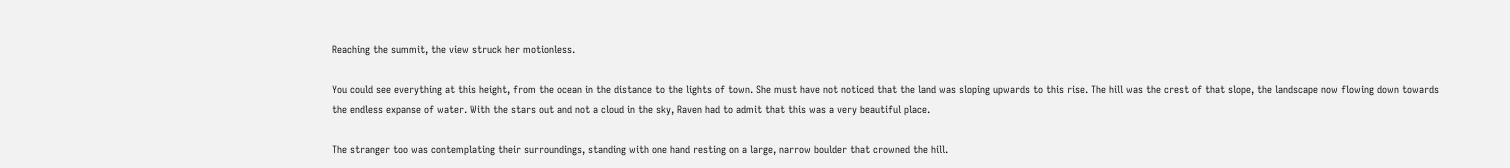Reaching the summit, the view struck her motionless.

You could see everything at this height, from the ocean in the distance to the lights of town. She must have not noticed that the land was sloping upwards to this rise. The hill was the crest of that slope, the landscape now flowing down towards the endless expanse of water. With the stars out and not a cloud in the sky, Raven had to admit that this was a very beautiful place.

The stranger too was contemplating their surroundings, standing with one hand resting on a large, narrow boulder that crowned the hill.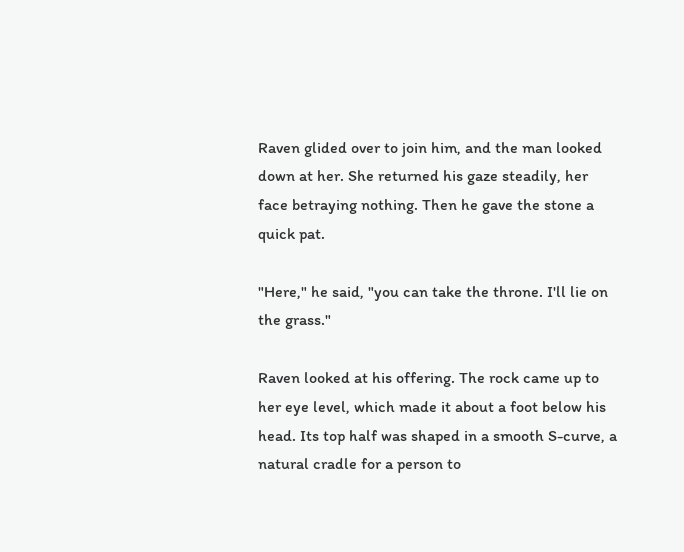Raven glided over to join him, and the man looked down at her. She returned his gaze steadily, her face betraying nothing. Then he gave the stone a quick pat.

"Here," he said, "you can take the throne. I'll lie on the grass."

Raven looked at his offering. The rock came up to her eye level, which made it about a foot below his head. Its top half was shaped in a smooth S-curve, a natural cradle for a person to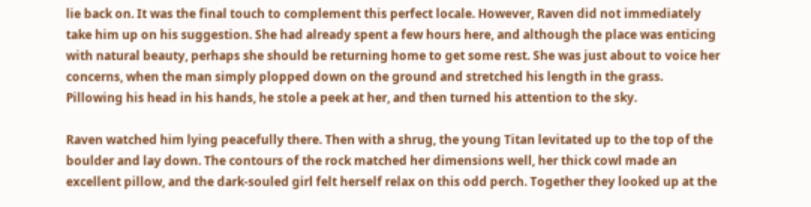lie back on. It was the final touch to complement this perfect locale. However, Raven did not immediately take him up on his suggestion. She had already spent a few hours here, and although the place was enticing with natural beauty, perhaps she should be returning home to get some rest. She was just about to voice her concerns, when the man simply plopped down on the ground and stretched his length in the grass. Pillowing his head in his hands, he stole a peek at her, and then turned his attention to the sky.

Raven watched him lying peacefully there. Then with a shrug, the young Titan levitated up to the top of the boulder and lay down. The contours of the rock matched her dimensions well, her thick cowl made an excellent pillow, and the dark-souled girl felt herself relax on this odd perch. Together they looked up at the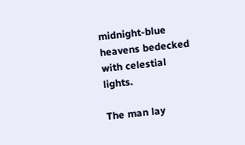midnight-blue heavens bedecked with celestial lights.

The man lay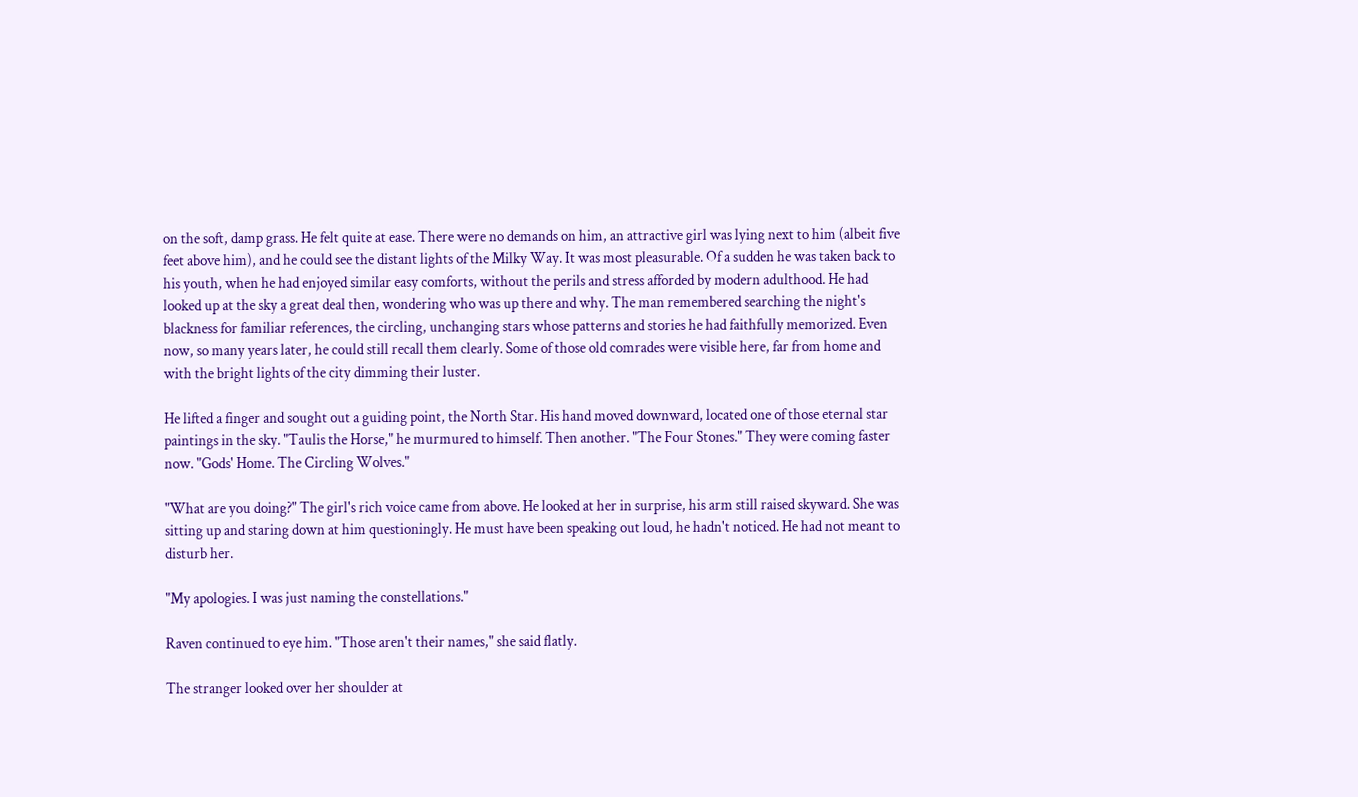on the soft, damp grass. He felt quite at ease. There were no demands on him, an attractive girl was lying next to him (albeit five feet above him), and he could see the distant lights of the Milky Way. It was most pleasurable. Of a sudden he was taken back to his youth, when he had enjoyed similar easy comforts, without the perils and stress afforded by modern adulthood. He had looked up at the sky a great deal then, wondering who was up there and why. The man remembered searching the night's blackness for familiar references, the circling, unchanging stars whose patterns and stories he had faithfully memorized. Even now, so many years later, he could still recall them clearly. Some of those old comrades were visible here, far from home and with the bright lights of the city dimming their luster.

He lifted a finger and sought out a guiding point, the North Star. His hand moved downward, located one of those eternal star paintings in the sky. "Taulis the Horse," he murmured to himself. Then another. "The Four Stones." They were coming faster now. "Gods' Home. The Circling Wolves."

"What are you doing?" The girl's rich voice came from above. He looked at her in surprise, his arm still raised skyward. She was sitting up and staring down at him questioningly. He must have been speaking out loud, he hadn't noticed. He had not meant to disturb her.

"My apologies. I was just naming the constellations."

Raven continued to eye him. "Those aren't their names," she said flatly.

The stranger looked over her shoulder at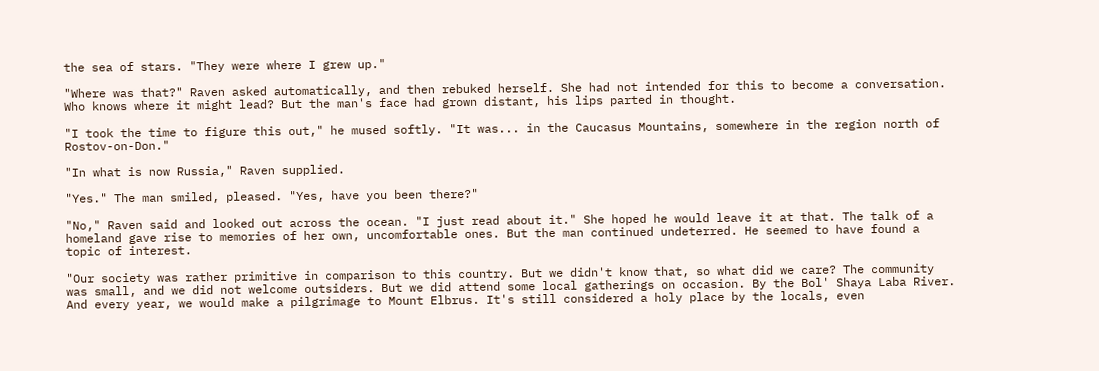the sea of stars. "They were where I grew up."

"Where was that?" Raven asked automatically, and then rebuked herself. She had not intended for this to become a conversation. Who knows where it might lead? But the man's face had grown distant, his lips parted in thought.

"I took the time to figure this out," he mused softly. "It was... in the Caucasus Mountains, somewhere in the region north of Rostov-on-Don."

"In what is now Russia," Raven supplied.

"Yes." The man smiled, pleased. "Yes, have you been there?"

"No," Raven said and looked out across the ocean. "I just read about it." She hoped he would leave it at that. The talk of a homeland gave rise to memories of her own, uncomfortable ones. But the man continued undeterred. He seemed to have found a topic of interest.

"Our society was rather primitive in comparison to this country. But we didn't know that, so what did we care? The community was small, and we did not welcome outsiders. But we did attend some local gatherings on occasion. By the Bol' Shaya Laba River. And every year, we would make a pilgrimage to Mount Elbrus. It's still considered a holy place by the locals, even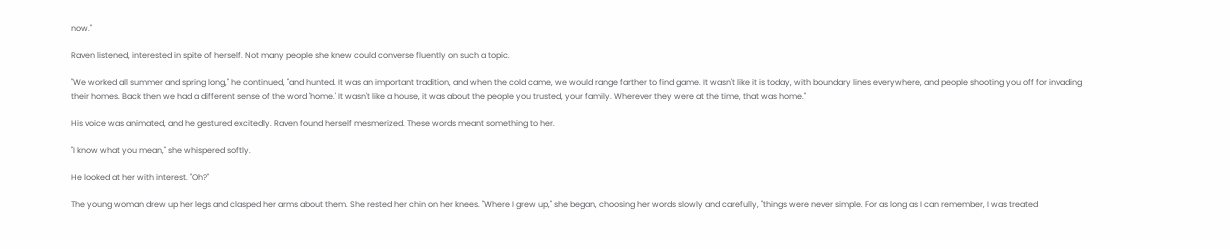now."

Raven listened, interested in spite of herself. Not many people she knew could converse fluently on such a topic.

"We worked all summer and spring long," he continued, "and hunted. It was an important tradition, and when the cold came, we would range farther to find game. It wasn't like it is today, with boundary lines everywhere, and people shooting you off for invading their homes. Back then we had a different sense of the word 'home.' It wasn't like a house, it was about the people you trusted, your family. Wherever they were at the time, that was home."

His voice was animated, and he gestured excitedly. Raven found herself mesmerized. These words meant something to her.

"I know what you mean," she whispered softly.

He looked at her with interest. "Oh?"

The young woman drew up her legs and clasped her arms about them. She rested her chin on her knees. "Where I grew up," she began, choosing her words slowly and carefully, "things were never simple. For as long as I can remember, I was treated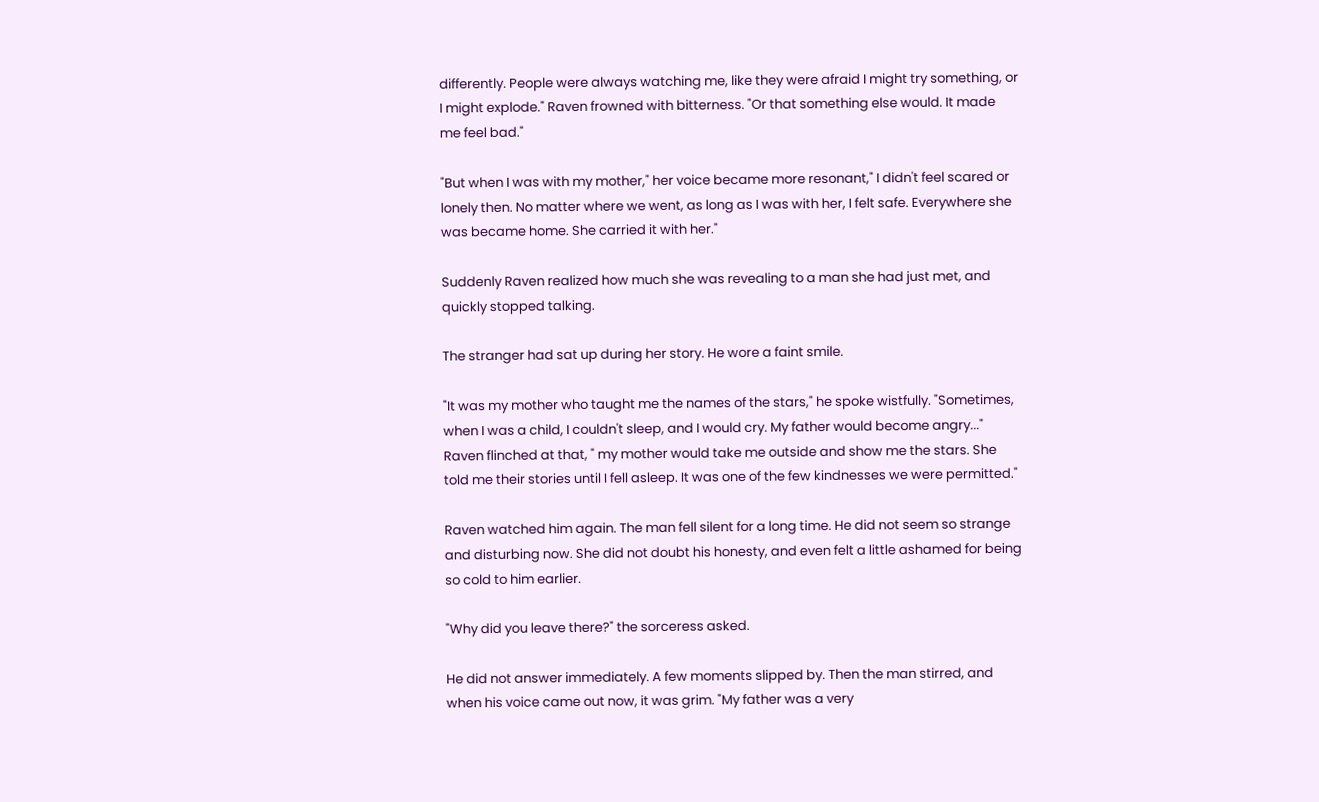differently. People were always watching me, like they were afraid I might try something, or I might explode." Raven frowned with bitterness. "Or that something else would. It made me feel bad."

"But when I was with my mother," her voice became more resonant," I didn't feel scared or lonely then. No matter where we went, as long as I was with her, I felt safe. Everywhere she was became home. She carried it with her."

Suddenly Raven realized how much she was revealing to a man she had just met, and quickly stopped talking.

The stranger had sat up during her story. He wore a faint smile.

"It was my mother who taught me the names of the stars," he spoke wistfully. "Sometimes, when I was a child, I couldn't sleep, and I would cry. My father would become angry..." Raven flinched at that, " my mother would take me outside and show me the stars. She told me their stories until I fell asleep. It was one of the few kindnesses we were permitted."

Raven watched him again. The man fell silent for a long time. He did not seem so strange and disturbing now. She did not doubt his honesty, and even felt a little ashamed for being so cold to him earlier.

"Why did you leave there?" the sorceress asked.

He did not answer immediately. A few moments slipped by. Then the man stirred, and when his voice came out now, it was grim. "My father was a very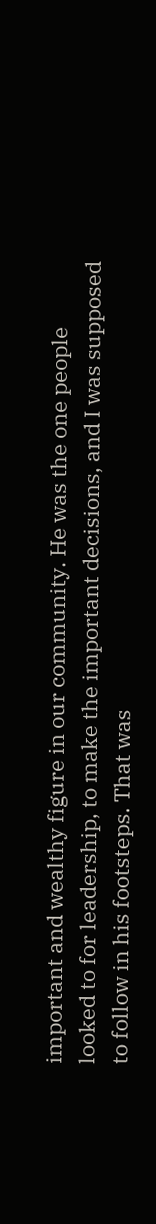important and wealthy figure in our community. He was the one people looked to for leadership, to make the important decisions, and I was supposed to follow in his footsteps. That was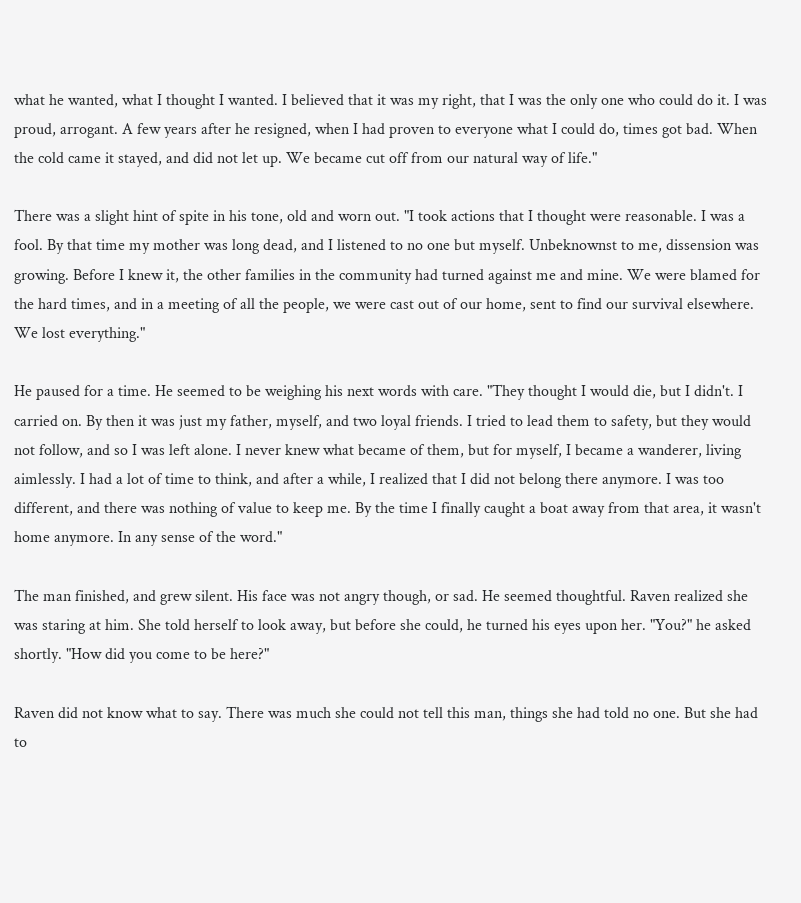what he wanted, what I thought I wanted. I believed that it was my right, that I was the only one who could do it. I was proud, arrogant. A few years after he resigned, when I had proven to everyone what I could do, times got bad. When the cold came it stayed, and did not let up. We became cut off from our natural way of life."

There was a slight hint of spite in his tone, old and worn out. "I took actions that I thought were reasonable. I was a fool. By that time my mother was long dead, and I listened to no one but myself. Unbeknownst to me, dissension was growing. Before I knew it, the other families in the community had turned against me and mine. We were blamed for the hard times, and in a meeting of all the people, we were cast out of our home, sent to find our survival elsewhere. We lost everything."

He paused for a time. He seemed to be weighing his next words with care. "They thought I would die, but I didn't. I carried on. By then it was just my father, myself, and two loyal friends. I tried to lead them to safety, but they would not follow, and so I was left alone. I never knew what became of them, but for myself, I became a wanderer, living aimlessly. I had a lot of time to think, and after a while, I realized that I did not belong there anymore. I was too different, and there was nothing of value to keep me. By the time I finally caught a boat away from that area, it wasn't home anymore. In any sense of the word."

The man finished, and grew silent. His face was not angry though, or sad. He seemed thoughtful. Raven realized she was staring at him. She told herself to look away, but before she could, he turned his eyes upon her. "You?" he asked shortly. "How did you come to be here?"

Raven did not know what to say. There was much she could not tell this man, things she had told no one. But she had to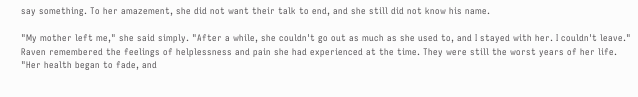say something. To her amazement, she did not want their talk to end, and she still did not know his name.

"My mother left me," she said simply. "After a while, she couldn't go out as much as she used to, and I stayed with her. I couldn't leave." Raven remembered the feelings of helplessness and pain she had experienced at the time. They were still the worst years of her life. "Her health began to fade, and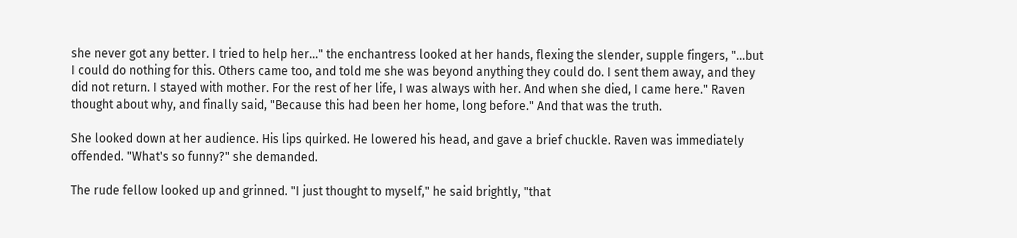she never got any better. I tried to help her..." the enchantress looked at her hands, flexing the slender, supple fingers, "...but I could do nothing for this. Others came too, and told me she was beyond anything they could do. I sent them away, and they did not return. I stayed with mother. For the rest of her life, I was always with her. And when she died, I came here." Raven thought about why, and finally said, "Because this had been her home, long before." And that was the truth.

She looked down at her audience. His lips quirked. He lowered his head, and gave a brief chuckle. Raven was immediately offended. "What's so funny?" she demanded.

The rude fellow looked up and grinned. "I just thought to myself," he said brightly, "that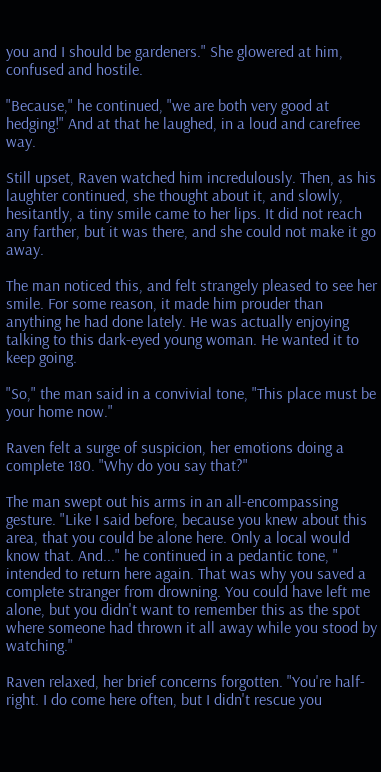you and I should be gardeners." She glowered at him, confused and hostile.

"Because," he continued, "we are both very good at hedging!" And at that he laughed, in a loud and carefree way.

Still upset, Raven watched him incredulously. Then, as his laughter continued, she thought about it, and slowly, hesitantly, a tiny smile came to her lips. It did not reach any farther, but it was there, and she could not make it go away.

The man noticed this, and felt strangely pleased to see her smile. For some reason, it made him prouder than anything he had done lately. He was actually enjoying talking to this dark-eyed young woman. He wanted it to keep going.

"So," the man said in a convivial tone, "This place must be your home now."

Raven felt a surge of suspicion, her emotions doing a complete 180. "Why do you say that?"

The man swept out his arms in an all-encompassing gesture. "Like I said before, because you knew about this area, that you could be alone here. Only a local would know that. And..." he continued in a pedantic tone, " intended to return here again. That was why you saved a complete stranger from drowning. You could have left me alone, but you didn't want to remember this as the spot where someone had thrown it all away while you stood by watching."

Raven relaxed, her brief concerns forgotten. "You're half-right. I do come here often, but I didn't rescue you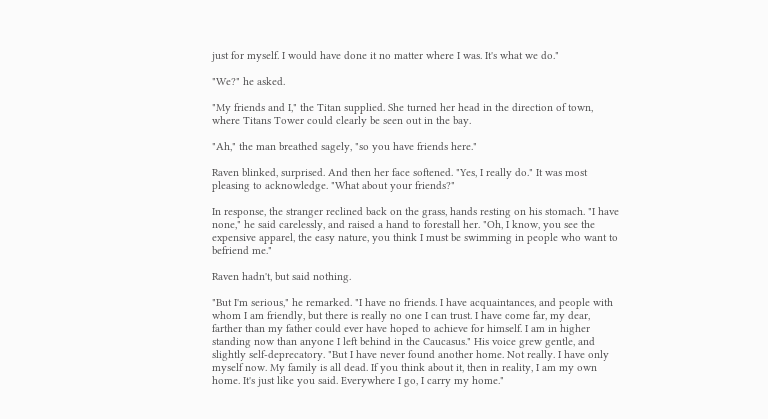just for myself. I would have done it no matter where I was. It's what we do."

"We?" he asked.

"My friends and I," the Titan supplied. She turned her head in the direction of town, where Titans Tower could clearly be seen out in the bay.

"Ah," the man breathed sagely, "so you have friends here."

Raven blinked, surprised. And then her face softened. "Yes, I really do." It was most pleasing to acknowledge. "What about your friends?"

In response, the stranger reclined back on the grass, hands resting on his stomach. "I have none," he said carelessly, and raised a hand to forestall her. "Oh, I know, you see the expensive apparel, the easy nature, you think I must be swimming in people who want to befriend me."

Raven hadn't, but said nothing.

"But I'm serious," he remarked. "I have no friends. I have acquaintances, and people with whom I am friendly, but there is really no one I can trust. I have come far, my dear, farther than my father could ever have hoped to achieve for himself. I am in higher standing now than anyone I left behind in the Caucasus." His voice grew gentle, and slightly self-deprecatory. "But I have never found another home. Not really. I have only myself now. My family is all dead. If you think about it, then in reality, I am my own home. It's just like you said. Everywhere I go, I carry my home."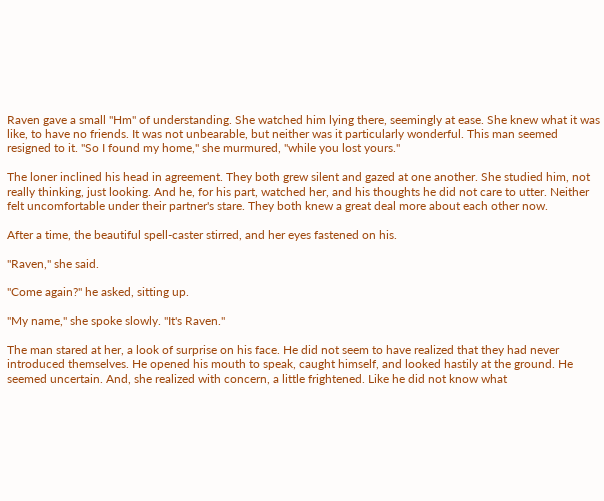Raven gave a small "Hm" of understanding. She watched him lying there, seemingly at ease. She knew what it was like, to have no friends. It was not unbearable, but neither was it particularly wonderful. This man seemed resigned to it. "So I found my home," she murmured, "while you lost yours."

The loner inclined his head in agreement. They both grew silent and gazed at one another. She studied him, not really thinking, just looking. And he, for his part, watched her, and his thoughts he did not care to utter. Neither felt uncomfortable under their partner's stare. They both knew a great deal more about each other now.

After a time, the beautiful spell-caster stirred, and her eyes fastened on his.

"Raven," she said.

"Come again?" he asked, sitting up.

"My name," she spoke slowly. "It's Raven."

The man stared at her, a look of surprise on his face. He did not seem to have realized that they had never introduced themselves. He opened his mouth to speak, caught himself, and looked hastily at the ground. He seemed uncertain. And, she realized with concern, a little frightened. Like he did not know what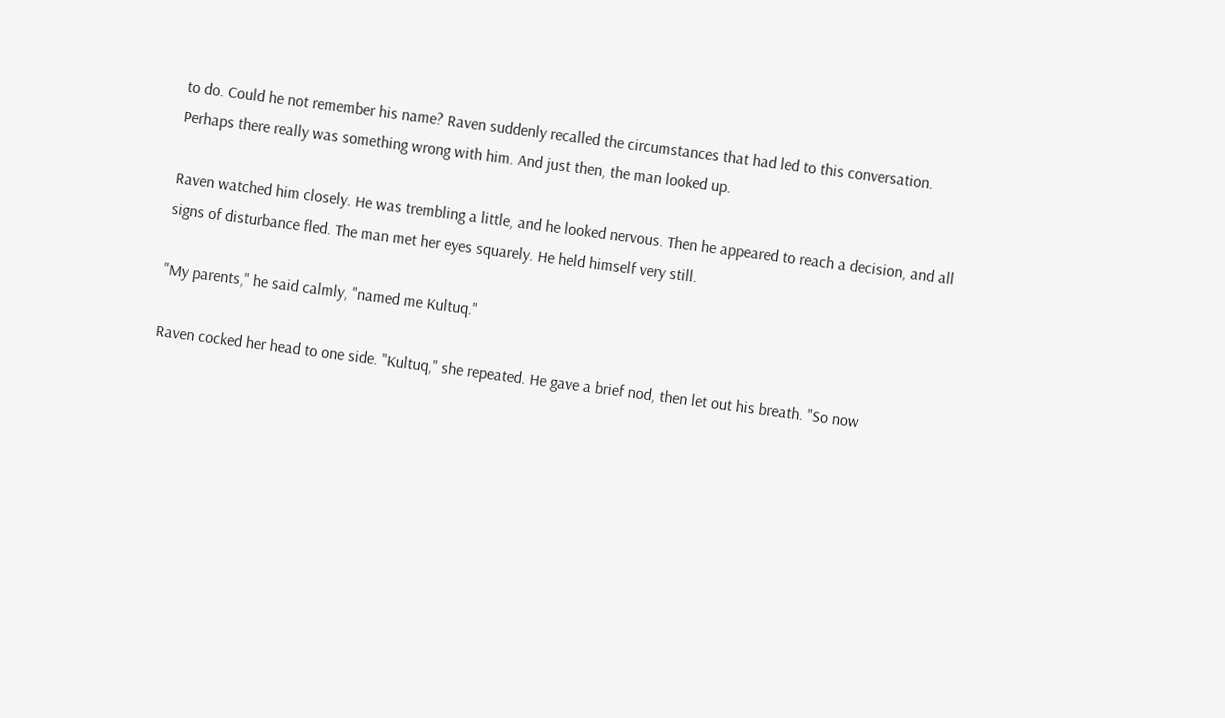to do. Could he not remember his name? Raven suddenly recalled the circumstances that had led to this conversation. Perhaps there really was something wrong with him. And just then, the man looked up.

Raven watched him closely. He was trembling a little, and he looked nervous. Then he appeared to reach a decision, and all signs of disturbance fled. The man met her eyes squarely. He held himself very still.

"My parents," he said calmly, "named me Kultuq."

Raven cocked her head to one side. "Kultuq," she repeated. He gave a brief nod, then let out his breath. "So now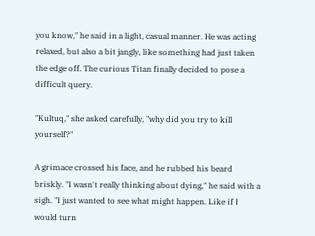you know," he said in a light, casual manner. He was acting relaxed, but also a bit jangly, like something had just taken the edge off. The curious Titan finally decided to pose a difficult query.

"Kultuq," she asked carefully, "why did you try to kill yourself?"

A grimace crossed his face, and he rubbed his beard briskly. "I wasn't really thinking about dying," he said with a sigh. "I just wanted to see what might happen. Like if I would turn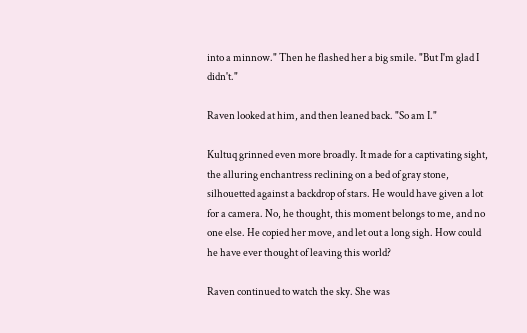into a minnow." Then he flashed her a big smile. "But I'm glad I didn't."

Raven looked at him, and then leaned back. "So am I."

Kultuq grinned even more broadly. It made for a captivating sight, the alluring enchantress reclining on a bed of gray stone, silhouetted against a backdrop of stars. He would have given a lot for a camera. No, he thought, this moment belongs to me, and no one else. He copied her move, and let out a long sigh. How could he have ever thought of leaving this world?

Raven continued to watch the sky. She was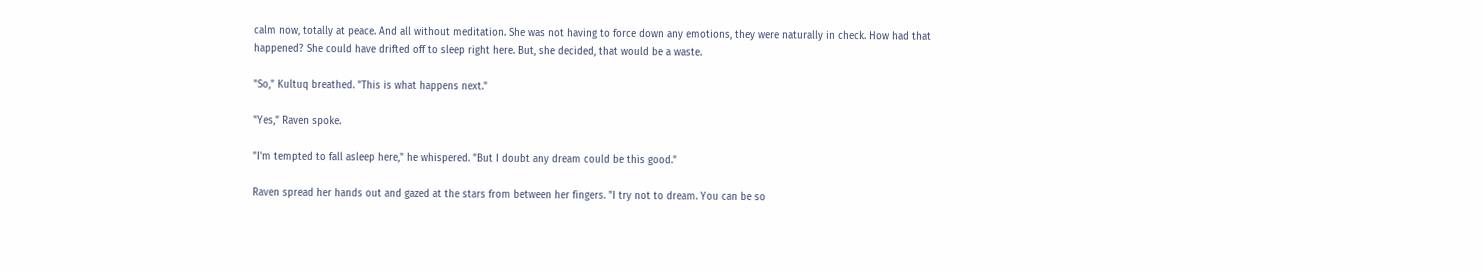calm now, totally at peace. And all without meditation. She was not having to force down any emotions, they were naturally in check. How had that happened? She could have drifted off to sleep right here. But, she decided, that would be a waste.

"So," Kultuq breathed. "This is what happens next."

"Yes," Raven spoke.

"I'm tempted to fall asleep here," he whispered. "But I doubt any dream could be this good."

Raven spread her hands out and gazed at the stars from between her fingers. "I try not to dream. You can be so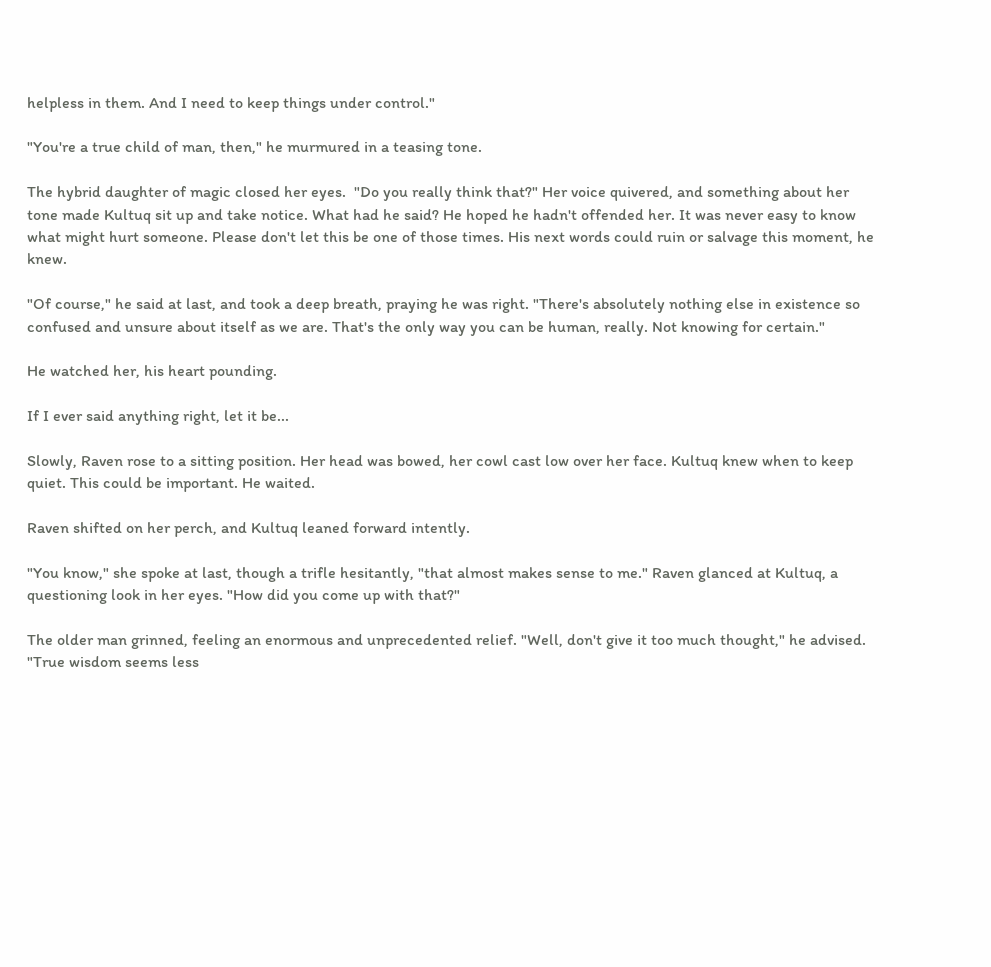helpless in them. And I need to keep things under control."

"You're a true child of man, then," he murmured in a teasing tone.

The hybrid daughter of magic closed her eyes.  "Do you really think that?" Her voice quivered, and something about her tone made Kultuq sit up and take notice. What had he said? He hoped he hadn't offended her. It was never easy to know what might hurt someone. Please don't let this be one of those times. His next words could ruin or salvage this moment, he knew.

"Of course," he said at last, and took a deep breath, praying he was right. "There's absolutely nothing else in existence so confused and unsure about itself as we are. That's the only way you can be human, really. Not knowing for certain."

He watched her, his heart pounding.

If I ever said anything right, let it be...

Slowly, Raven rose to a sitting position. Her head was bowed, her cowl cast low over her face. Kultuq knew when to keep quiet. This could be important. He waited.

Raven shifted on her perch, and Kultuq leaned forward intently.

"You know," she spoke at last, though a trifle hesitantly, "that almost makes sense to me." Raven glanced at Kultuq, a questioning look in her eyes. "How did you come up with that?"

The older man grinned, feeling an enormous and unprecedented relief. "Well, don't give it too much thought," he advised. "True wisdom seems less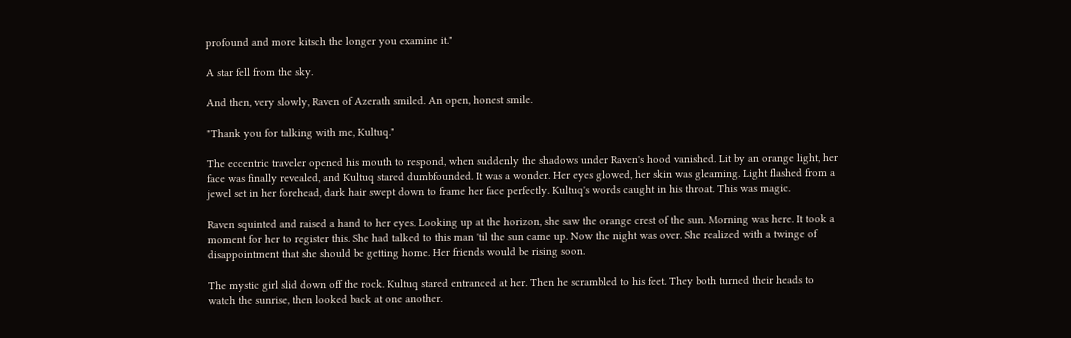profound and more kitsch the longer you examine it."

A star fell from the sky.

And then, very slowly, Raven of Azerath smiled. An open, honest smile.

"Thank you for talking with me, Kultuq."

The eccentric traveler opened his mouth to respond, when suddenly the shadows under Raven's hood vanished. Lit by an orange light, her face was finally revealed, and Kultuq stared dumbfounded. It was a wonder. Her eyes glowed, her skin was gleaming. Light flashed from a jewel set in her forehead, dark hair swept down to frame her face perfectly. Kultuq's words caught in his throat. This was magic.

Raven squinted and raised a hand to her eyes. Looking up at the horizon, she saw the orange crest of the sun. Morning was here. It took a moment for her to register this. She had talked to this man 'til the sun came up. Now the night was over. She realized with a twinge of disappointment that she should be getting home. Her friends would be rising soon.

The mystic girl slid down off the rock. Kultuq stared entranced at her. Then he scrambled to his feet. They both turned their heads to watch the sunrise, then looked back at one another.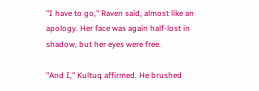"I have to go," Raven said, almost like an apology. Her face was again half-lost in shadow, but her eyes were free.

"And I," Kultuq affirmed. He brushed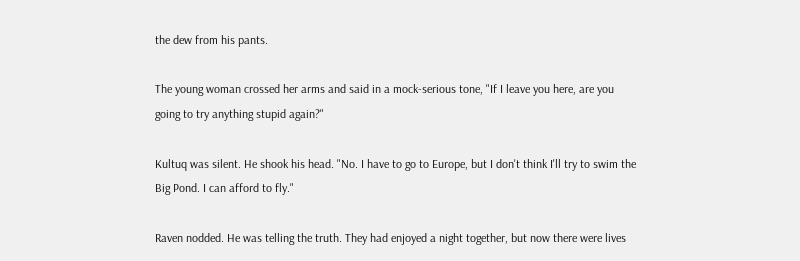the dew from his pants.

The young woman crossed her arms and said in a mock-serious tone, "If I leave you here, are you going to try anything stupid again?"

Kultuq was silent. He shook his head. "No. I have to go to Europe, but I don't think I'll try to swim the Big Pond. I can afford to fly."

Raven nodded. He was telling the truth. They had enjoyed a night together, but now there were lives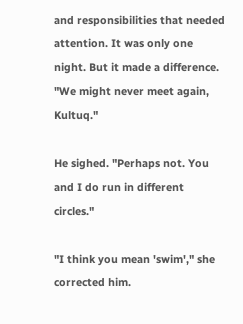and responsibilities that needed attention. It was only one night. But it made a difference. "We might never meet again, Kultuq."

He sighed. "Perhaps not. You and I do run in different circles."

"I think you mean 'swim'," she corrected him.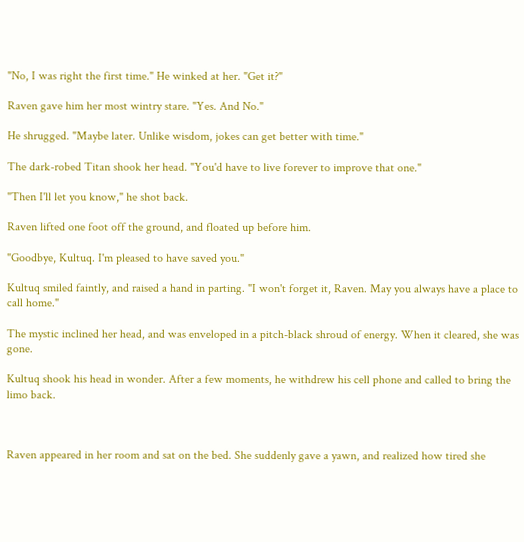"No, I was right the first time." He winked at her. "Get it?"

Raven gave him her most wintry stare. "Yes. And No."

He shrugged. "Maybe later. Unlike wisdom, jokes can get better with time."

The dark-robed Titan shook her head. "You'd have to live forever to improve that one."

"Then I'll let you know," he shot back.

Raven lifted one foot off the ground, and floated up before him.

"Goodbye, Kultuq. I'm pleased to have saved you."

Kultuq smiled faintly, and raised a hand in parting. "I won't forget it, Raven. May you always have a place to call home."

The mystic inclined her head, and was enveloped in a pitch-black shroud of energy. When it cleared, she was gone.

Kultuq shook his head in wonder. After a few moments, he withdrew his cell phone and called to bring the limo back.



Raven appeared in her room and sat on the bed. She suddenly gave a yawn, and realized how tired she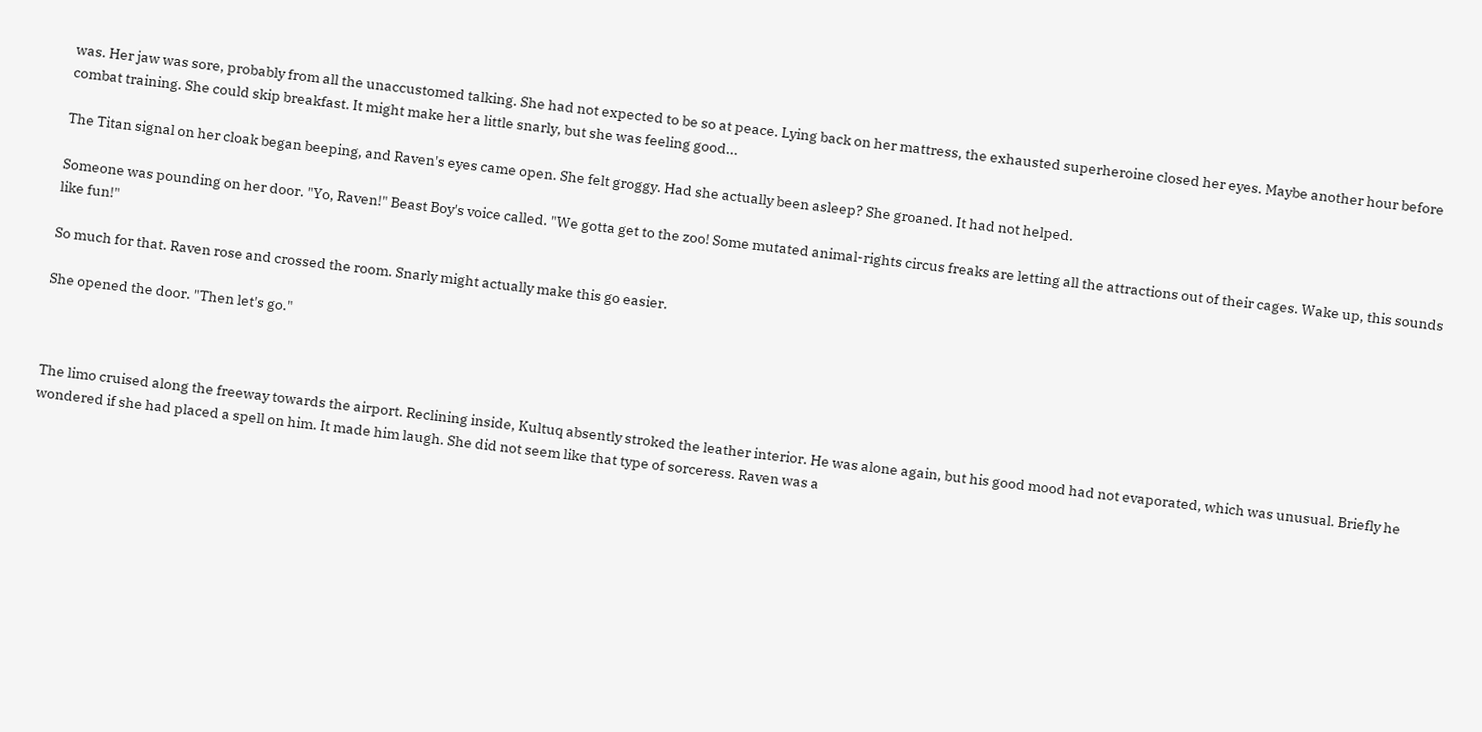was. Her jaw was sore, probably from all the unaccustomed talking. She had not expected to be so at peace. Lying back on her mattress, the exhausted superheroine closed her eyes. Maybe another hour before combat training. She could skip breakfast. It might make her a little snarly, but she was feeling good...

The Titan signal on her cloak began beeping, and Raven's eyes came open. She felt groggy. Had she actually been asleep? She groaned. It had not helped.

Someone was pounding on her door. "Yo, Raven!" Beast Boy's voice called. "We gotta get to the zoo! Some mutated animal-rights circus freaks are letting all the attractions out of their cages. Wake up, this sounds like fun!"

So much for that. Raven rose and crossed the room. Snarly might actually make this go easier.

She opened the door. "Then let's go."



The limo cruised along the freeway towards the airport. Reclining inside, Kultuq absently stroked the leather interior. He was alone again, but his good mood had not evaporated, which was unusual. Briefly he wondered if she had placed a spell on him. It made him laugh. She did not seem like that type of sorceress. Raven was a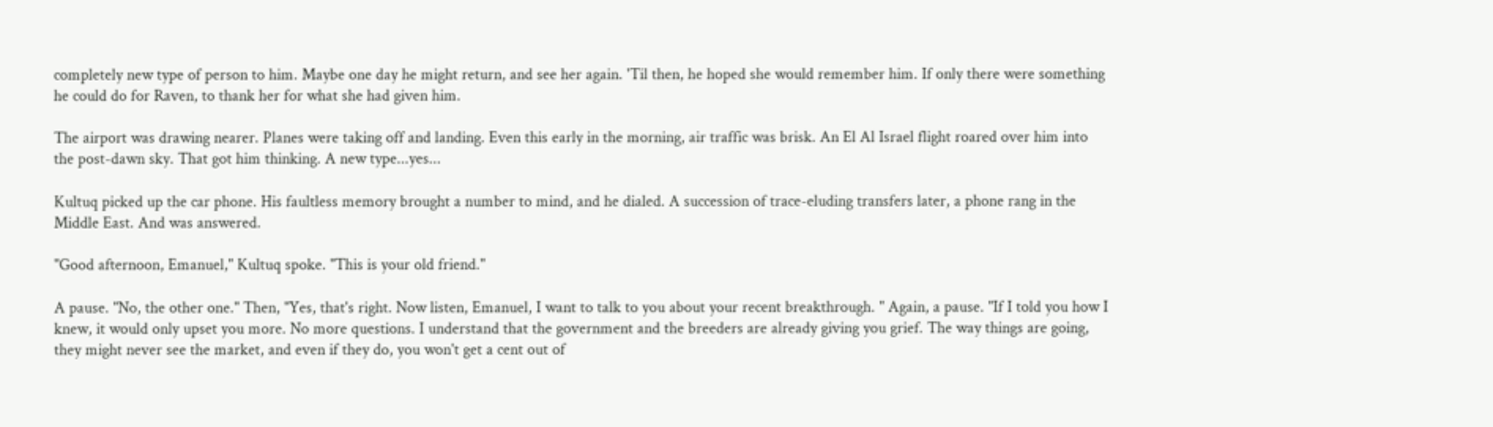completely new type of person to him. Maybe one day he might return, and see her again. 'Til then, he hoped she would remember him. If only there were something he could do for Raven, to thank her for what she had given him.

The airport was drawing nearer. Planes were taking off and landing. Even this early in the morning, air traffic was brisk. An El Al Israel flight roared over him into the post-dawn sky. That got him thinking. A new type...yes...

Kultuq picked up the car phone. His faultless memory brought a number to mind, and he dialed. A succession of trace-eluding transfers later, a phone rang in the Middle East. And was answered.

"Good afternoon, Emanuel," Kultuq spoke. "This is your old friend."

A pause. "No, the other one." Then, "Yes, that's right. Now listen, Emanuel, I want to talk to you about your recent breakthrough. " Again, a pause. "If I told you how I knew, it would only upset you more. No more questions. I understand that the government and the breeders are already giving you grief. The way things are going, they might never see the market, and even if they do, you won't get a cent out of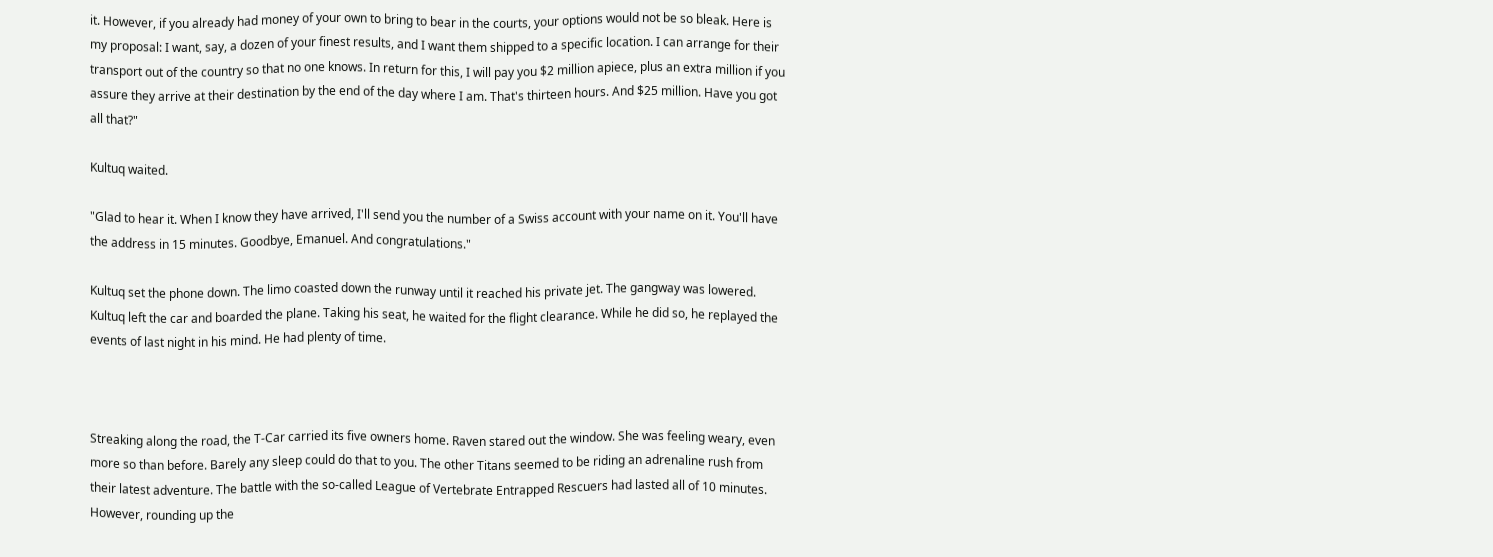it. However, if you already had money of your own to bring to bear in the courts, your options would not be so bleak. Here is my proposal: I want, say, a dozen of your finest results, and I want them shipped to a specific location. I can arrange for their transport out of the country so that no one knows. In return for this, I will pay you $2 million apiece, plus an extra million if you assure they arrive at their destination by the end of the day where I am. That's thirteen hours. And $25 million. Have you got all that?"

Kultuq waited.

"Glad to hear it. When I know they have arrived, I'll send you the number of a Swiss account with your name on it. You'll have the address in 15 minutes. Goodbye, Emanuel. And congratulations."

Kultuq set the phone down. The limo coasted down the runway until it reached his private jet. The gangway was lowered. Kultuq left the car and boarded the plane. Taking his seat, he waited for the flight clearance. While he did so, he replayed the events of last night in his mind. He had plenty of time.



Streaking along the road, the T-Car carried its five owners home. Raven stared out the window. She was feeling weary, even more so than before. Barely any sleep could do that to you. The other Titans seemed to be riding an adrenaline rush from their latest adventure. The battle with the so-called League of Vertebrate Entrapped Rescuers had lasted all of 10 minutes. However, rounding up the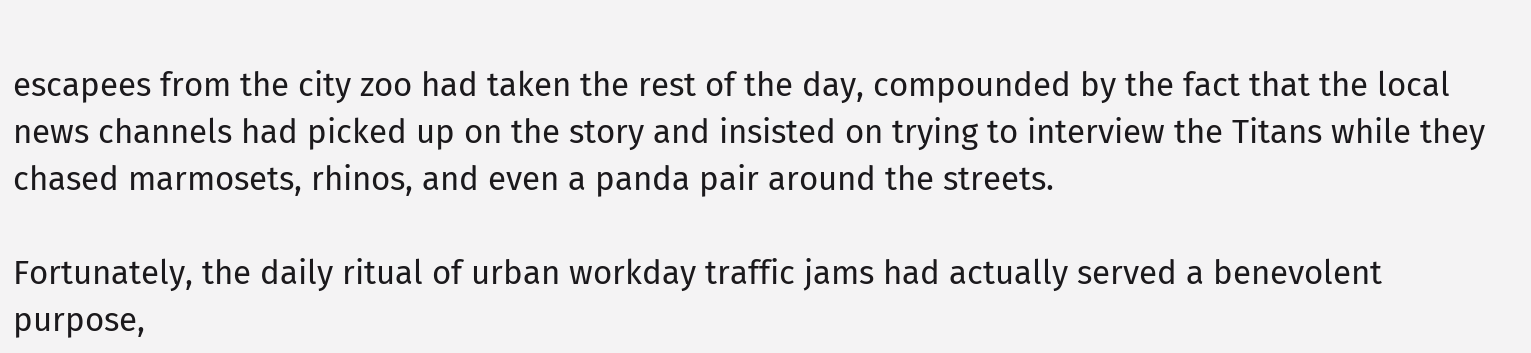escapees from the city zoo had taken the rest of the day, compounded by the fact that the local news channels had picked up on the story and insisted on trying to interview the Titans while they chased marmosets, rhinos, and even a panda pair around the streets.

Fortunately, the daily ritual of urban workday traffic jams had actually served a benevolent purpose,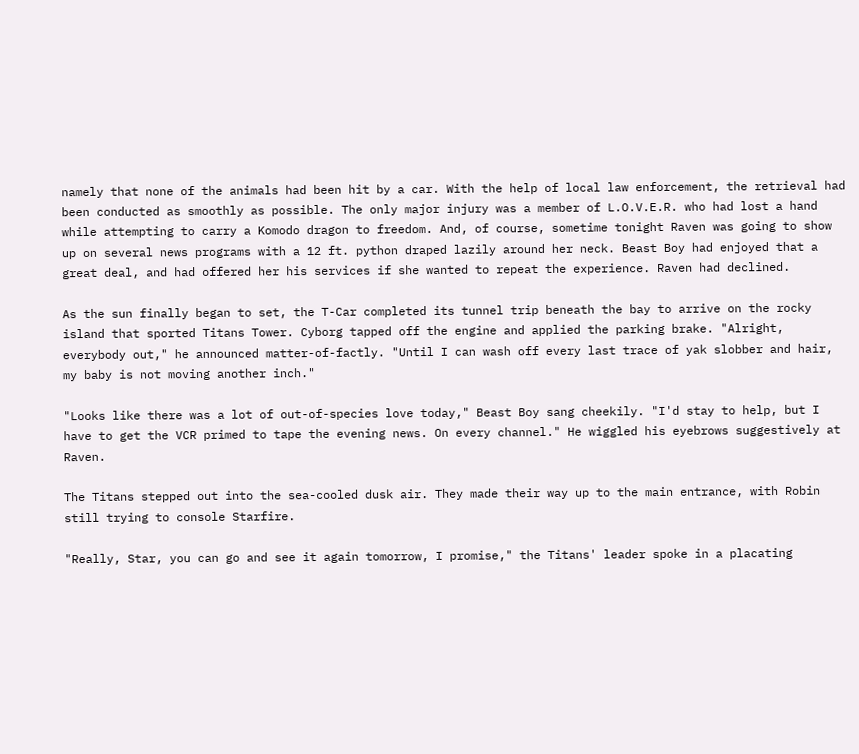namely that none of the animals had been hit by a car. With the help of local law enforcement, the retrieval had been conducted as smoothly as possible. The only major injury was a member of L.O.V.E.R. who had lost a hand while attempting to carry a Komodo dragon to freedom. And, of course, sometime tonight Raven was going to show up on several news programs with a 12 ft. python draped lazily around her neck. Beast Boy had enjoyed that a great deal, and had offered her his services if she wanted to repeat the experience. Raven had declined.

As the sun finally began to set, the T-Car completed its tunnel trip beneath the bay to arrive on the rocky island that sported Titans Tower. Cyborg tapped off the engine and applied the parking brake. "Alright, everybody out," he announced matter-of-factly. "Until I can wash off every last trace of yak slobber and hair, my baby is not moving another inch."

"Looks like there was a lot of out-of-species love today," Beast Boy sang cheekily. "I'd stay to help, but I have to get the VCR primed to tape the evening news. On every channel." He wiggled his eyebrows suggestively at Raven.

The Titans stepped out into the sea-cooled dusk air. They made their way up to the main entrance, with Robin still trying to console Starfire.

"Really, Star, you can go and see it again tomorrow, I promise," the Titans' leader spoke in a placating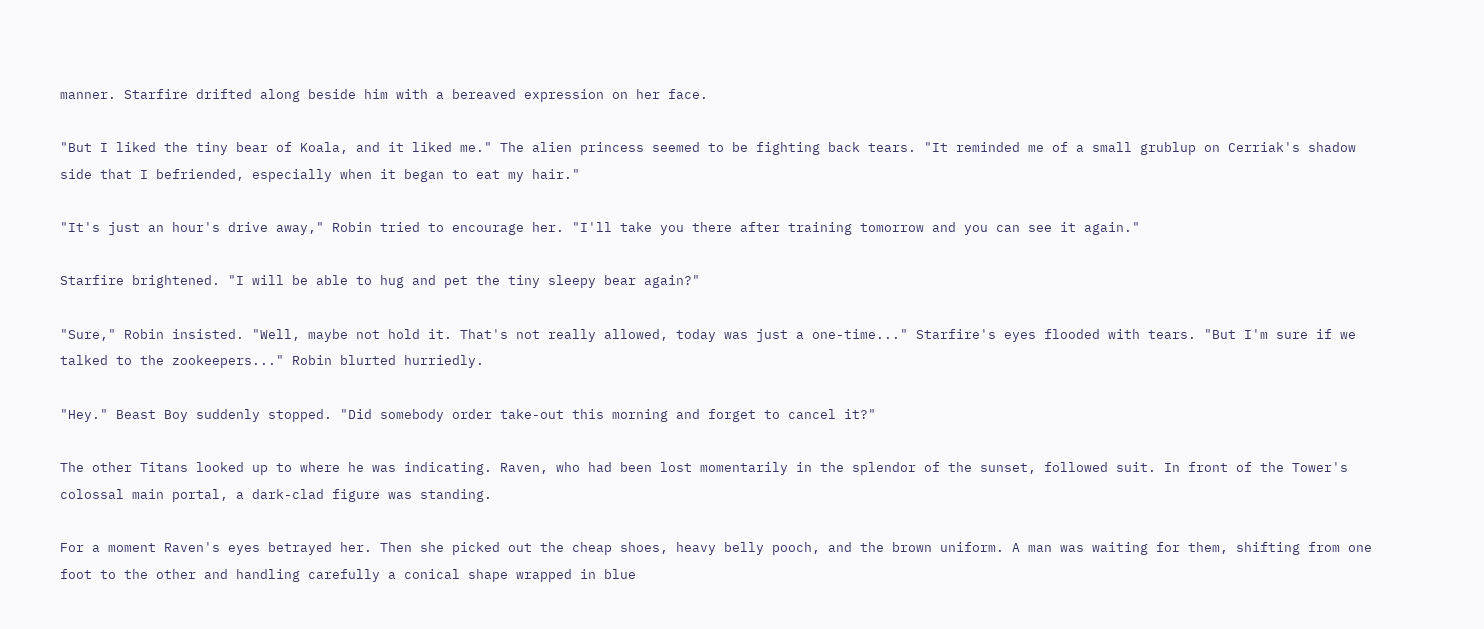manner. Starfire drifted along beside him with a bereaved expression on her face.

"But I liked the tiny bear of Koala, and it liked me." The alien princess seemed to be fighting back tears. "It reminded me of a small grublup on Cerriak's shadow side that I befriended, especially when it began to eat my hair."

"It's just an hour's drive away," Robin tried to encourage her. "I'll take you there after training tomorrow and you can see it again."

Starfire brightened. "I will be able to hug and pet the tiny sleepy bear again?"

"Sure," Robin insisted. "Well, maybe not hold it. That's not really allowed, today was just a one-time..." Starfire's eyes flooded with tears. "But I'm sure if we talked to the zookeepers..." Robin blurted hurriedly.

"Hey." Beast Boy suddenly stopped. "Did somebody order take-out this morning and forget to cancel it?"

The other Titans looked up to where he was indicating. Raven, who had been lost momentarily in the splendor of the sunset, followed suit. In front of the Tower's colossal main portal, a dark-clad figure was standing.

For a moment Raven's eyes betrayed her. Then she picked out the cheap shoes, heavy belly pooch, and the brown uniform. A man was waiting for them, shifting from one foot to the other and handling carefully a conical shape wrapped in blue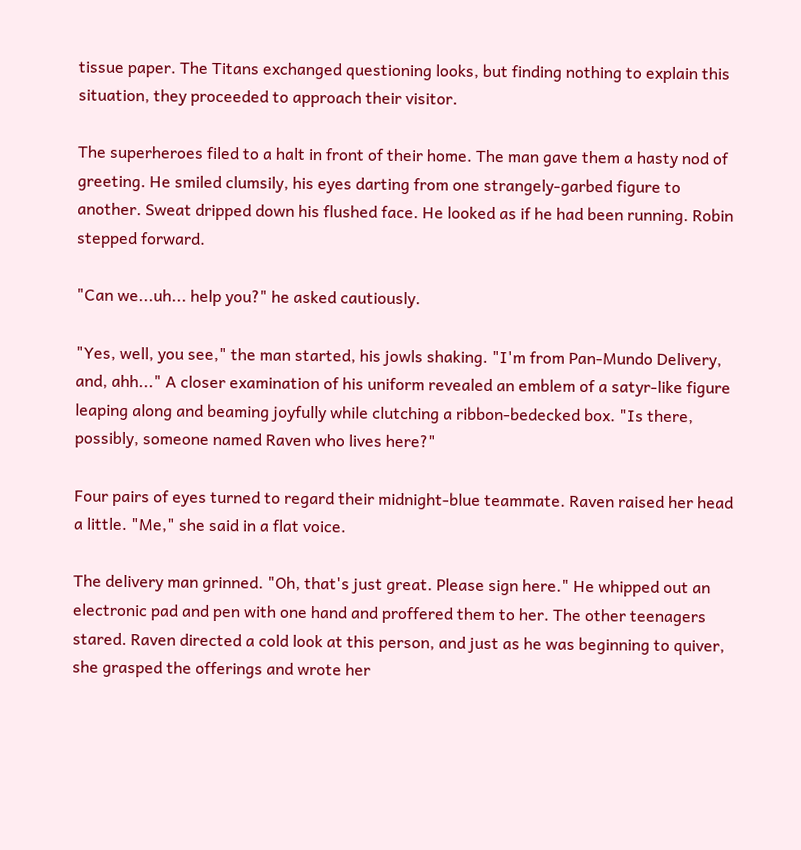tissue paper. The Titans exchanged questioning looks, but finding nothing to explain this situation, they proceeded to approach their visitor.

The superheroes filed to a halt in front of their home. The man gave them a hasty nod of greeting. He smiled clumsily, his eyes darting from one strangely-garbed figure to another. Sweat dripped down his flushed face. He looked as if he had been running. Robin stepped forward.

"Can we...uh... help you?" he asked cautiously.

"Yes, well, you see," the man started, his jowls shaking. "I'm from Pan-Mundo Delivery, and, ahh..." A closer examination of his uniform revealed an emblem of a satyr-like figure leaping along and beaming joyfully while clutching a ribbon-bedecked box. "Is there, possibly, someone named Raven who lives here?"

Four pairs of eyes turned to regard their midnight-blue teammate. Raven raised her head a little. "Me," she said in a flat voice.

The delivery man grinned. "Oh, that's just great. Please sign here." He whipped out an electronic pad and pen with one hand and proffered them to her. The other teenagers stared. Raven directed a cold look at this person, and just as he was beginning to quiver, she grasped the offerings and wrote her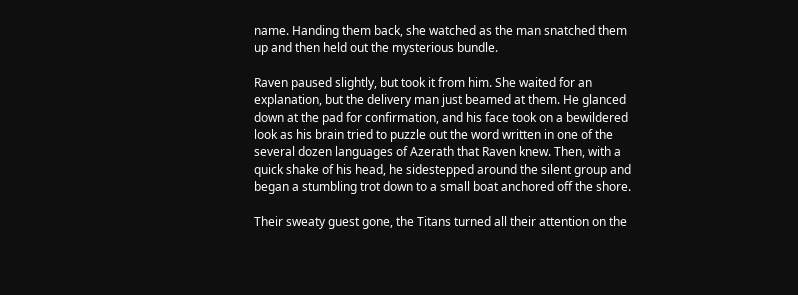name. Handing them back, she watched as the man snatched them up and then held out the mysterious bundle.

Raven paused slightly, but took it from him. She waited for an explanation, but the delivery man just beamed at them. He glanced down at the pad for confirmation, and his face took on a bewildered look as his brain tried to puzzle out the word written in one of the several dozen languages of Azerath that Raven knew. Then, with a quick shake of his head, he sidestepped around the silent group and began a stumbling trot down to a small boat anchored off the shore.

Their sweaty guest gone, the Titans turned all their attention on the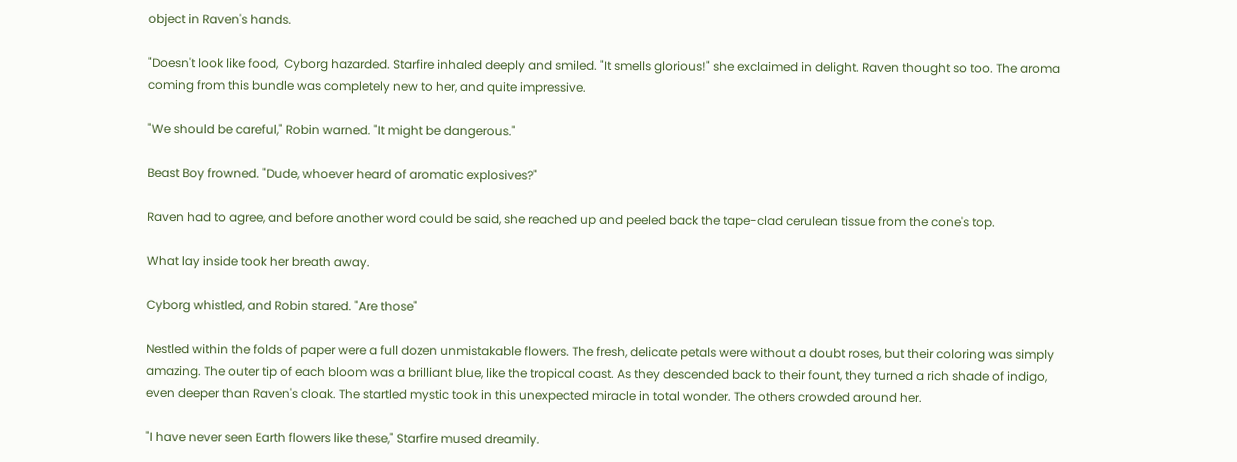object in Raven's hands.

"Doesn't look like food,  Cyborg hazarded. Starfire inhaled deeply and smiled. "It smells glorious!" she exclaimed in delight. Raven thought so too. The aroma coming from this bundle was completely new to her, and quite impressive.

"We should be careful," Robin warned. "It might be dangerous."

Beast Boy frowned. "Dude, whoever heard of aromatic explosives?"

Raven had to agree, and before another word could be said, she reached up and peeled back the tape-clad cerulean tissue from the cone's top.

What lay inside took her breath away.

Cyborg whistled, and Robin stared. "Are those"

Nestled within the folds of paper were a full dozen unmistakable flowers. The fresh, delicate petals were without a doubt roses, but their coloring was simply amazing. The outer tip of each bloom was a brilliant blue, like the tropical coast. As they descended back to their fount, they turned a rich shade of indigo, even deeper than Raven's cloak. The startled mystic took in this unexpected miracle in total wonder. The others crowded around her.

"I have never seen Earth flowers like these," Starfire mused dreamily.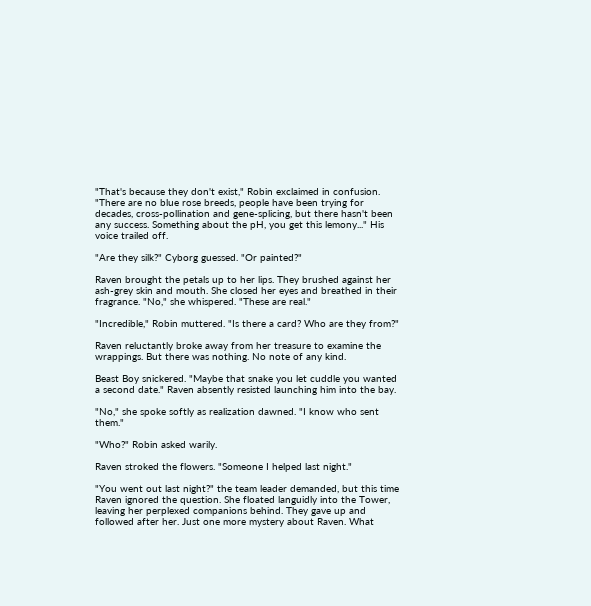"That's because they don't exist," Robin exclaimed in confusion. "There are no blue rose breeds, people have been trying for decades, cross-pollination and gene-splicing, but there hasn't been any success. Something about the pH, you get this lemony..." His voice trailed off.

"Are they silk?" Cyborg guessed. "Or painted?"

Raven brought the petals up to her lips. They brushed against her ash-grey skin and mouth. She closed her eyes and breathed in their fragrance. "No," she whispered. "These are real."

"Incredible," Robin muttered. "Is there a card? Who are they from?"

Raven reluctantly broke away from her treasure to examine the wrappings. But there was nothing. No note of any kind.

Beast Boy snickered. "Maybe that snake you let cuddle you wanted a second date." Raven absently resisted launching him into the bay.

"No," she spoke softly as realization dawned. "I know who sent them."

"Who?" Robin asked warily.

Raven stroked the flowers. "Someone I helped last night."

"You went out last night?" the team leader demanded, but this time Raven ignored the question. She floated languidly into the Tower, leaving her perplexed companions behind. They gave up and followed after her. Just one more mystery about Raven. What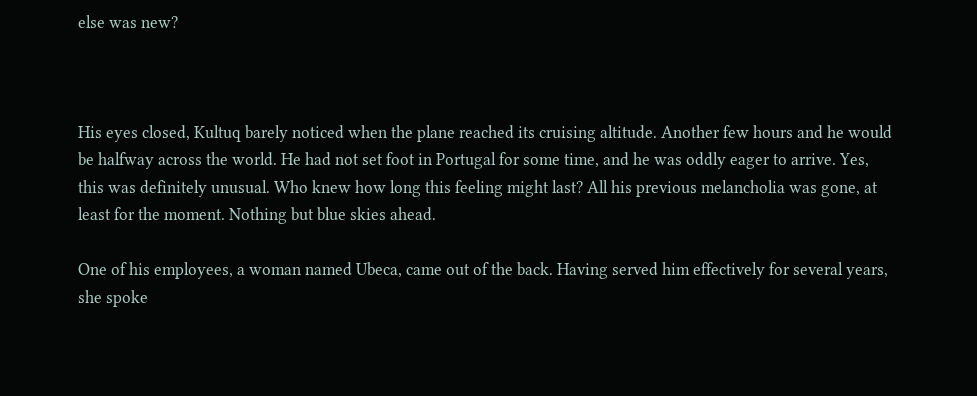else was new?



His eyes closed, Kultuq barely noticed when the plane reached its cruising altitude. Another few hours and he would be halfway across the world. He had not set foot in Portugal for some time, and he was oddly eager to arrive. Yes, this was definitely unusual. Who knew how long this feeling might last? All his previous melancholia was gone, at least for the moment. Nothing but blue skies ahead.

One of his employees, a woman named Ubeca, came out of the back. Having served him effectively for several years, she spoke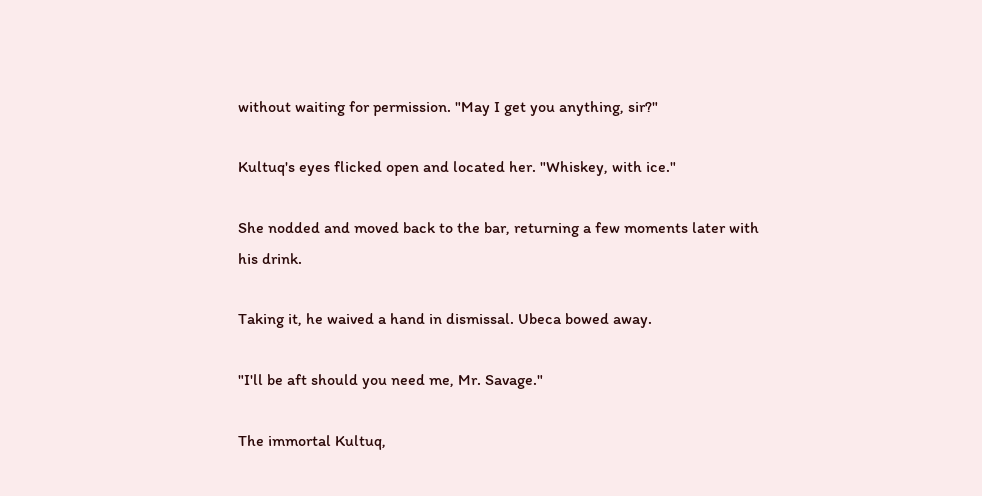without waiting for permission. "May I get you anything, sir?"

Kultuq's eyes flicked open and located her. "Whiskey, with ice."

She nodded and moved back to the bar, returning a few moments later with his drink.

Taking it, he waived a hand in dismissal. Ubeca bowed away.

"I'll be aft should you need me, Mr. Savage."

The immortal Kultuq,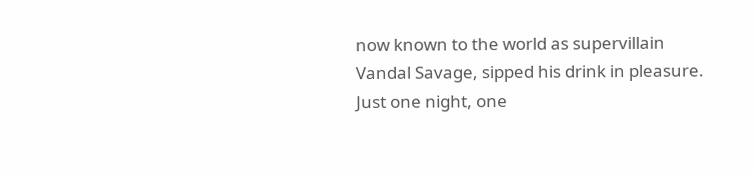now known to the world as supervillain Vandal Savage, sipped his drink in pleasure. Just one night, one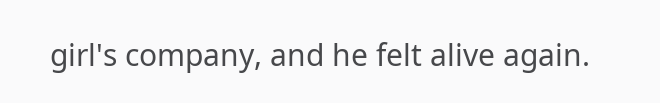girl's company, and he felt alive again.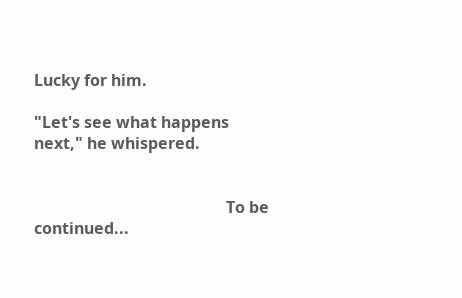Lucky for him.

"Let's see what happens next," he whispered.


                                                To be continued...